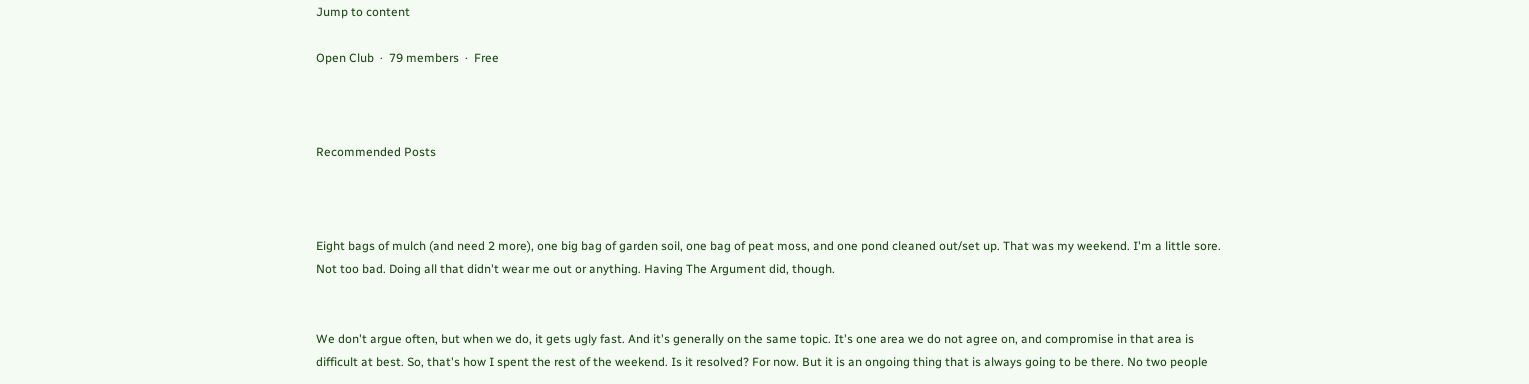Jump to content

Open Club  ·  79 members  ·  Free



Recommended Posts



Eight bags of mulch (and need 2 more), one big bag of garden soil, one bag of peat moss, and one pond cleaned out/set up. That was my weekend. I'm a little sore. Not too bad. Doing all that didn't wear me out or anything. Having The Argument did, though.


We don't argue often, but when we do, it gets ugly fast. And it's generally on the same topic. It's one area we do not agree on, and compromise in that area is difficult at best. So, that's how I spent the rest of the weekend. Is it resolved? For now. But it is an ongoing thing that is always going to be there. No two people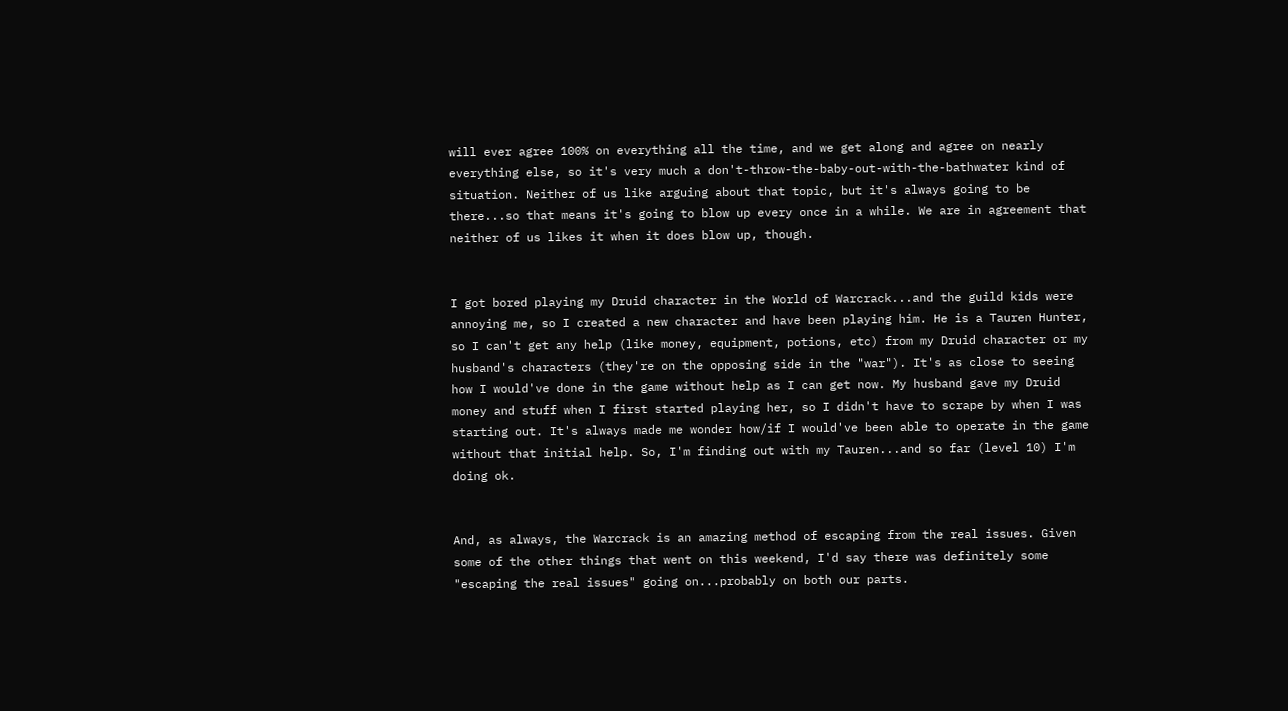will ever agree 100% on everything all the time, and we get along and agree on nearly everything else, so it's very much a don't-throw-the-baby-out-with-the-bathwater kind of situation. Neither of us like arguing about that topic, but it's always going to be there...so that means it's going to blow up every once in a while. We are in agreement that neither of us likes it when it does blow up, though.


I got bored playing my Druid character in the World of Warcrack...and the guild kids were annoying me, so I created a new character and have been playing him. He is a Tauren Hunter, so I can't get any help (like money, equipment, potions, etc) from my Druid character or my husband's characters (they're on the opposing side in the "war"). It's as close to seeing how I would've done in the game without help as I can get now. My husband gave my Druid money and stuff when I first started playing her, so I didn't have to scrape by when I was starting out. It's always made me wonder how/if I would've been able to operate in the game without that initial help. So, I'm finding out with my Tauren...and so far (level 10) I'm doing ok.


And, as always, the Warcrack is an amazing method of escaping from the real issues. Given some of the other things that went on this weekend, I'd say there was definitely some "escaping the real issues" going on...probably on both our parts.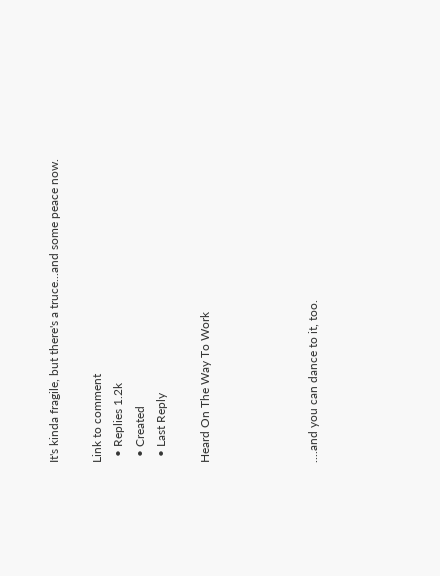It's kinda fragile, but there's a truce...and some peace now.

Link to comment
  • Replies 1.2k
  • Created
  • Last Reply

Heard On The Way To Work




....and you can dance to it, too.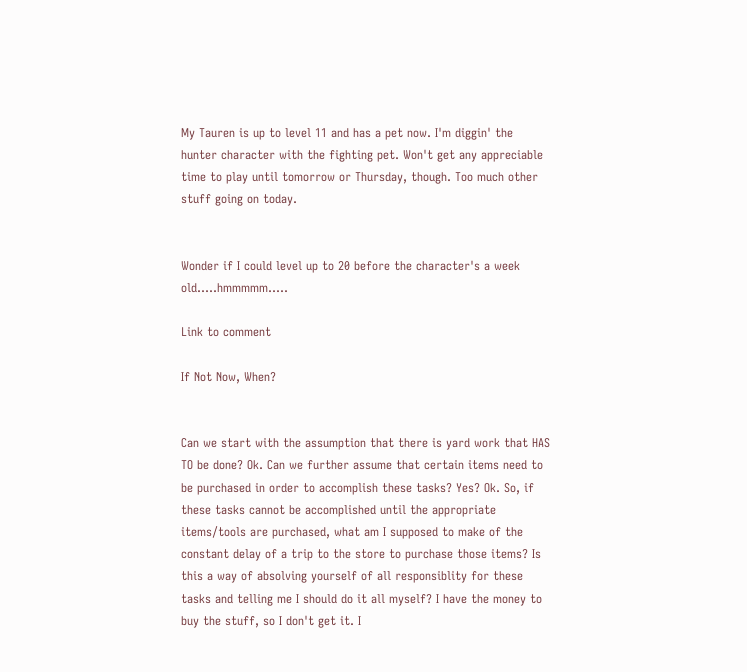My Tauren is up to level 11 and has a pet now. I'm diggin' the hunter character with the fighting pet. Won't get any appreciable time to play until tomorrow or Thursday, though. Too much other stuff going on today.


Wonder if I could level up to 20 before the character's a week old.....hmmmmm.....

Link to comment

If Not Now, When?


Can we start with the assumption that there is yard work that HAS TO be done? Ok. Can we further assume that certain items need to be purchased in order to accomplish these tasks? Yes? Ok. So, if these tasks cannot be accomplished until the appropriate items/tools are purchased, what am I supposed to make of the constant delay of a trip to the store to purchase those items? Is this a way of absolving yourself of all responsiblity for these tasks and telling me I should do it all myself? I have the money to buy the stuff, so I don't get it. I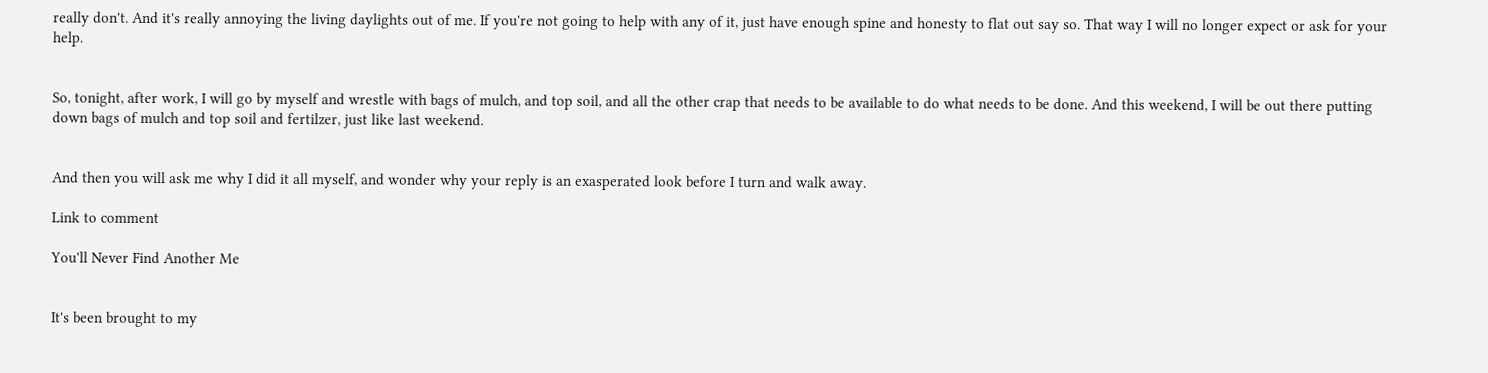really don't. And it's really annoying the living daylights out of me. If you're not going to help with any of it, just have enough spine and honesty to flat out say so. That way I will no longer expect or ask for your help.


So, tonight, after work, I will go by myself and wrestle with bags of mulch, and top soil, and all the other crap that needs to be available to do what needs to be done. And this weekend, I will be out there putting down bags of mulch and top soil and fertilzer, just like last weekend.


And then you will ask me why I did it all myself, and wonder why your reply is an exasperated look before I turn and walk away.

Link to comment

You'll Never Find Another Me


It's been brought to my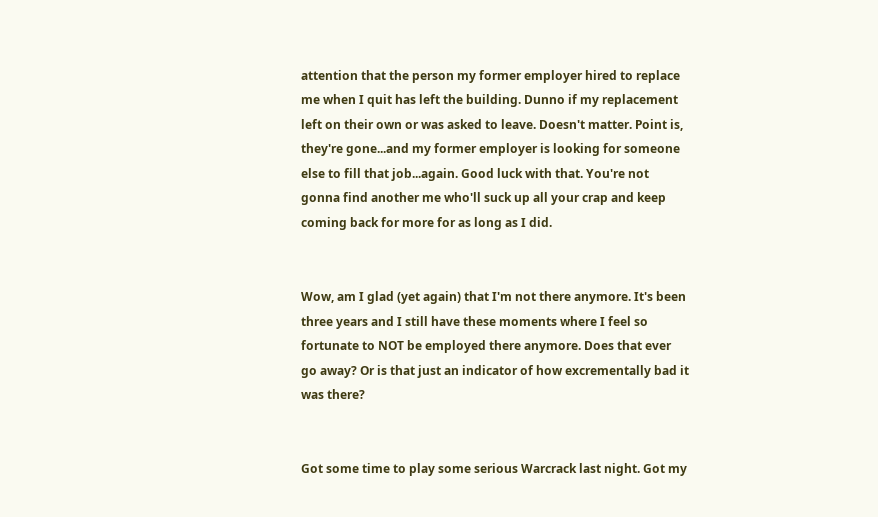attention that the person my former employer hired to replace me when I quit has left the building. Dunno if my replacement left on their own or was asked to leave. Doesn't matter. Point is, they're gone...and my former employer is looking for someone else to fill that job...again. Good luck with that. You're not gonna find another me who'll suck up all your crap and keep coming back for more for as long as I did.


Wow, am I glad (yet again) that I'm not there anymore. It's been three years and I still have these moments where I feel so fortunate to NOT be employed there anymore. Does that ever go away? Or is that just an indicator of how excrementally bad it was there?


Got some time to play some serious Warcrack last night. Got my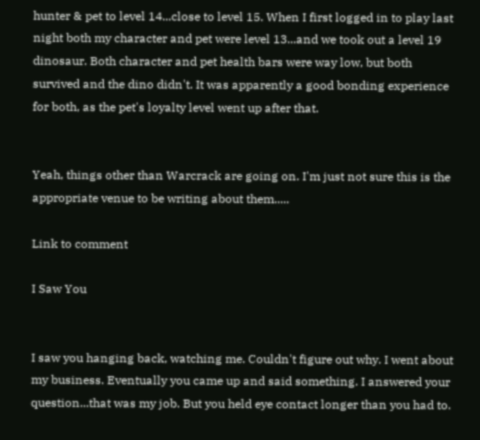hunter & pet to level 14...close to level 15. When I first logged in to play last night both my character and pet were level 13...and we took out a level 19 dinosaur. Both character and pet health bars were way low, but both survived and the dino didn't. It was apparently a good bonding experience for both, as the pet's loyalty level went up after that.


Yeah, things other than Warcrack are going on. I'm just not sure this is the appropriate venue to be writing about them.....

Link to comment

I Saw You


I saw you hanging back, watching me. Couldn't figure out why. I went about my business. Eventually you came up and said something. I answered your question...that was my job. But you held eye contact longer than you had to.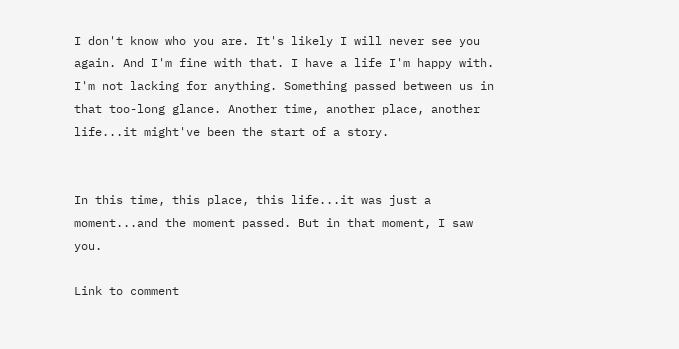I don't know who you are. It's likely I will never see you again. And I'm fine with that. I have a life I'm happy with. I'm not lacking for anything. Something passed between us in that too-long glance. Another time, another place, another life...it might've been the start of a story.


In this time, this place, this life...it was just a moment...and the moment passed. But in that moment, I saw you.

Link to comment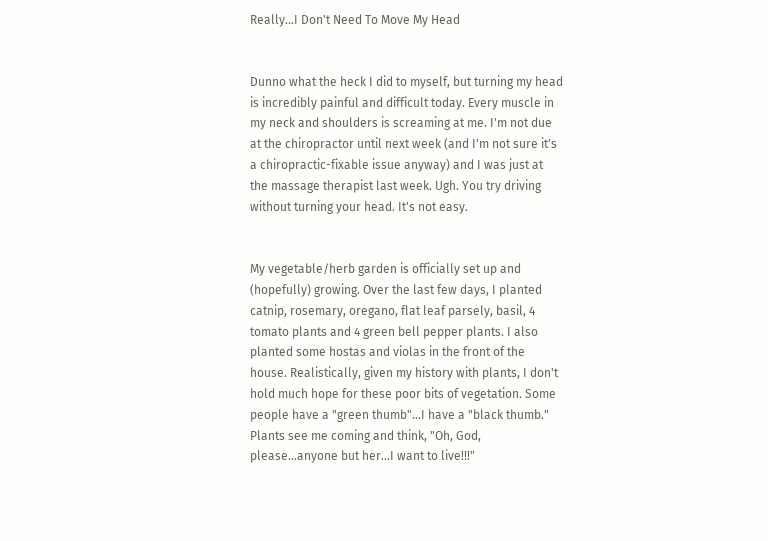Really...I Don't Need To Move My Head


Dunno what the heck I did to myself, but turning my head is incredibly painful and difficult today. Every muscle in my neck and shoulders is screaming at me. I'm not due at the chiropractor until next week (and I'm not sure it's a chiropractic-fixable issue anyway) and I was just at the massage therapist last week. Ugh. You try driving without turning your head. It's not easy.


My vegetable/herb garden is officially set up and (hopefully) growing. Over the last few days, I planted catnip, rosemary, oregano, flat leaf parsely, basil, 4 tomato plants and 4 green bell pepper plants. I also planted some hostas and violas in the front of the house. Realistically, given my history with plants, I don't hold much hope for these poor bits of vegetation. Some people have a "green thumb"...I have a "black thumb." Plants see me coming and think, "Oh, God, please...anyone but her...I want to live!!!"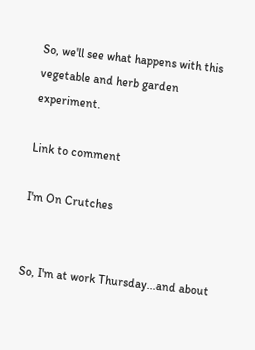So, we'll see what happens with this vegetable and herb garden experiment.

Link to comment

I'm On Crutches


So, I'm at work Thursday...and about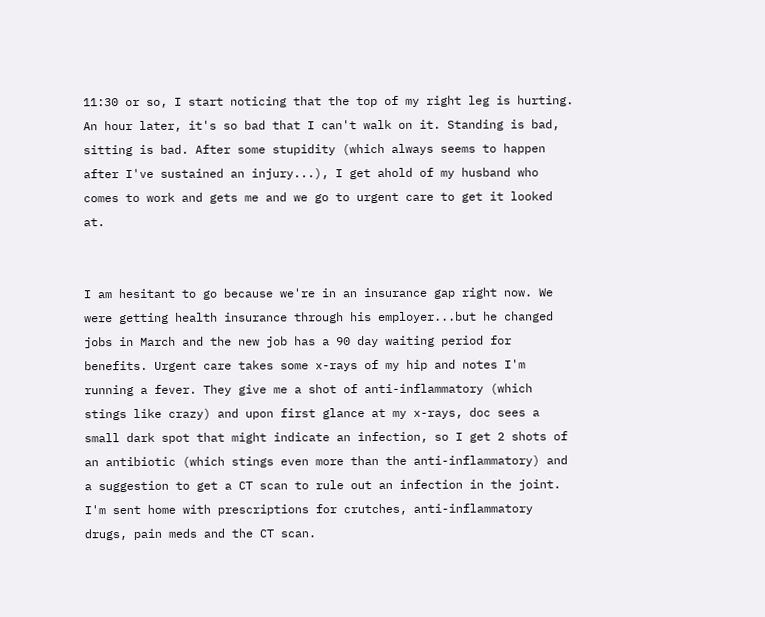11:30 or so, I start noticing that the top of my right leg is hurting. An hour later, it's so bad that I can't walk on it. Standing is bad, sitting is bad. After some stupidity (which always seems to happen after I've sustained an injury...), I get ahold of my husband who comes to work and gets me and we go to urgent care to get it looked at.


I am hesitant to go because we're in an insurance gap right now. We were getting health insurance through his employer...but he changed jobs in March and the new job has a 90 day waiting period for benefits. Urgent care takes some x-rays of my hip and notes I'm running a fever. They give me a shot of anti-inflammatory (which stings like crazy) and upon first glance at my x-rays, doc sees a small dark spot that might indicate an infection, so I get 2 shots of an antibiotic (which stings even more than the anti-inflammatory) and a suggestion to get a CT scan to rule out an infection in the joint. I'm sent home with prescriptions for crutches, anti-inflammatory drugs, pain meds and the CT scan.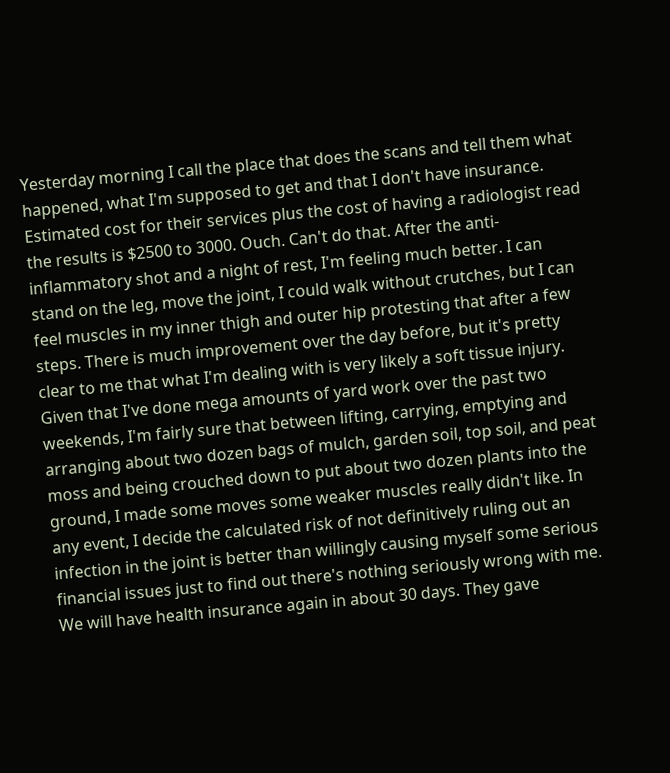Yesterday morning I call the place that does the scans and tell them what happened, what I'm supposed to get and that I don't have insurance. Estimated cost for their services plus the cost of having a radiologist read the results is $2500 to 3000. Ouch. Can't do that. After the anti-inflammatory shot and a night of rest, I'm feeling much better. I can stand on the leg, move the joint, I could walk without crutches, but I can feel muscles in my inner thigh and outer hip protesting that after a few steps. There is much improvement over the day before, but it's pretty clear to me that what I'm dealing with is very likely a soft tissue injury. Given that I've done mega amounts of yard work over the past two weekends, I'm fairly sure that between lifting, carrying, emptying and arranging about two dozen bags of mulch, garden soil, top soil, and peat moss and being crouched down to put about two dozen plants into the ground, I made some moves some weaker muscles really didn't like. In any event, I decide the calculated risk of not definitively ruling out an infection in the joint is better than willingly causing myself some serious financial issues just to find out there's nothing seriously wrong with me. We will have health insurance again in about 30 days. They gave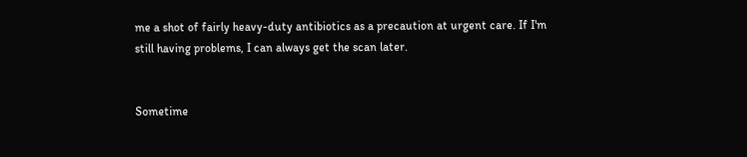me a shot of fairly heavy-duty antibiotics as a precaution at urgent care. If I'm still having problems, I can always get the scan later.


Sometime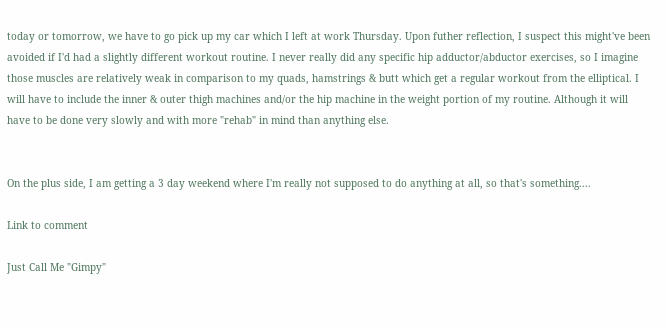today or tomorrow, we have to go pick up my car which I left at work Thursday. Upon futher reflection, I suspect this might've been avoided if I'd had a slightly different workout routine. I never really did any specific hip adductor/abductor exercises, so I imagine those muscles are relatively weak in comparison to my quads, hamstrings & butt which get a regular workout from the elliptical. I will have to include the inner & outer thigh machines and/or the hip machine in the weight portion of my routine. Although it will have to be done very slowly and with more "rehab" in mind than anything else.


On the plus side, I am getting a 3 day weekend where I'm really not supposed to do anything at all, so that's something....

Link to comment

Just Call Me "Gimpy"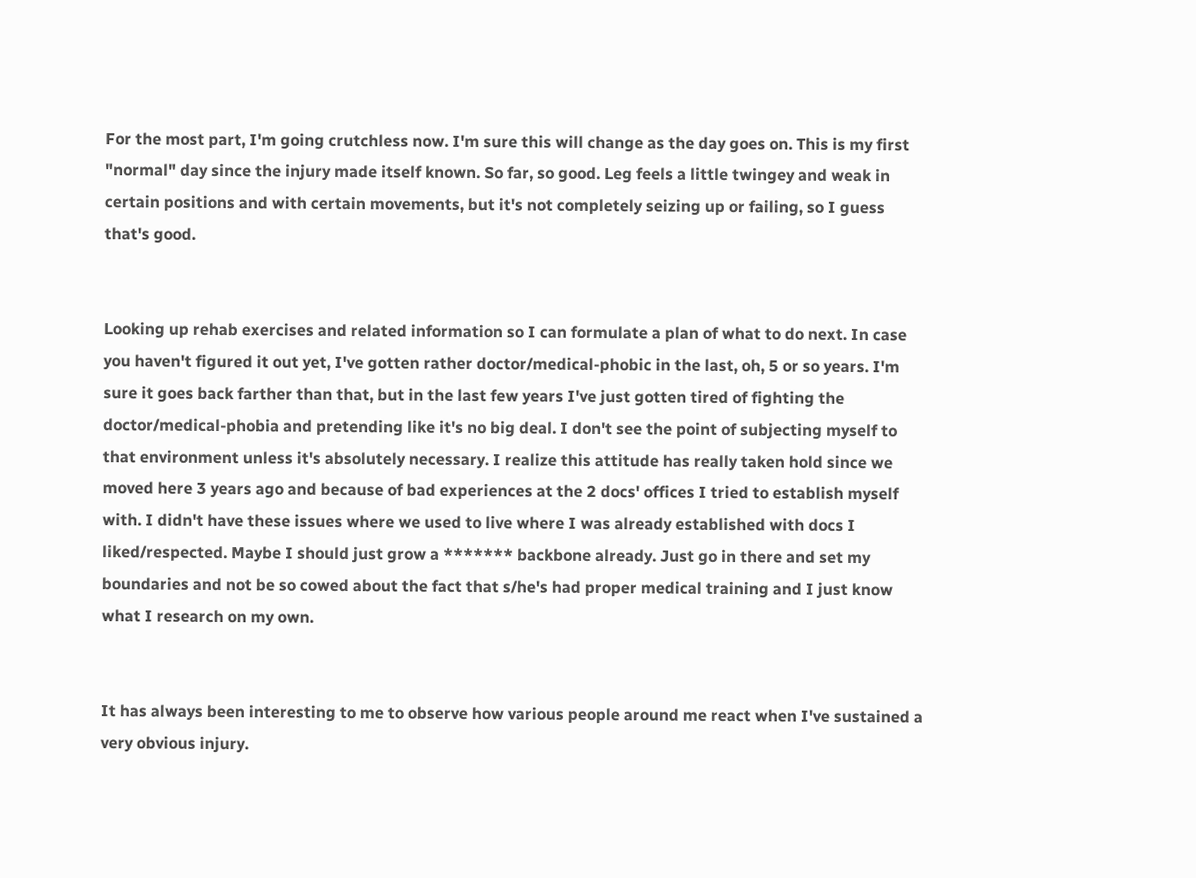For the most part, I'm going crutchless now. I'm sure this will change as the day goes on. This is my first "normal" day since the injury made itself known. So far, so good. Leg feels a little twingey and weak in certain positions and with certain movements, but it's not completely seizing up or failing, so I guess that's good.


Looking up rehab exercises and related information so I can formulate a plan of what to do next. In case you haven't figured it out yet, I've gotten rather doctor/medical-phobic in the last, oh, 5 or so years. I'm sure it goes back farther than that, but in the last few years I've just gotten tired of fighting the doctor/medical-phobia and pretending like it's no big deal. I don't see the point of subjecting myself to that environment unless it's absolutely necessary. I realize this attitude has really taken hold since we moved here 3 years ago and because of bad experiences at the 2 docs' offices I tried to establish myself with. I didn't have these issues where we used to live where I was already established with docs I liked/respected. Maybe I should just grow a ******* backbone already. Just go in there and set my boundaries and not be so cowed about the fact that s/he's had proper medical training and I just know what I research on my own.


It has always been interesting to me to observe how various people around me react when I've sustained a very obvious injury.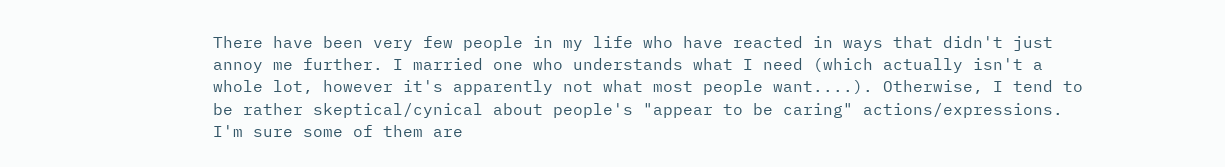There have been very few people in my life who have reacted in ways that didn't just annoy me further. I married one who understands what I need (which actually isn't a whole lot, however it's apparently not what most people want....). Otherwise, I tend to be rather skeptical/cynical about people's "appear to be caring" actions/expressions. I'm sure some of them are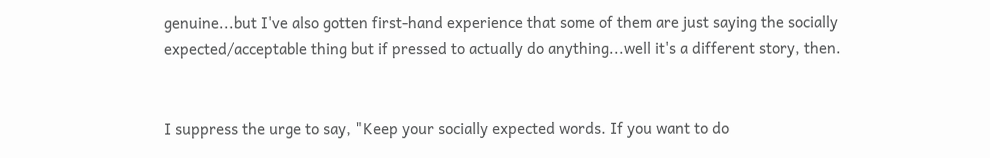genuine...but I've also gotten first-hand experience that some of them are just saying the socially expected/acceptable thing but if pressed to actually do anything...well it's a different story, then.


I suppress the urge to say, "Keep your socially expected words. If you want to do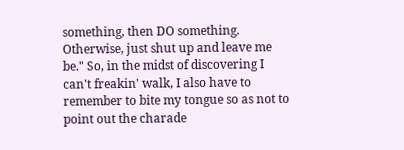something, then DO something. Otherwise, just shut up and leave me be." So, in the midst of discovering I can't freakin' walk, I also have to remember to bite my tongue so as not to point out the charade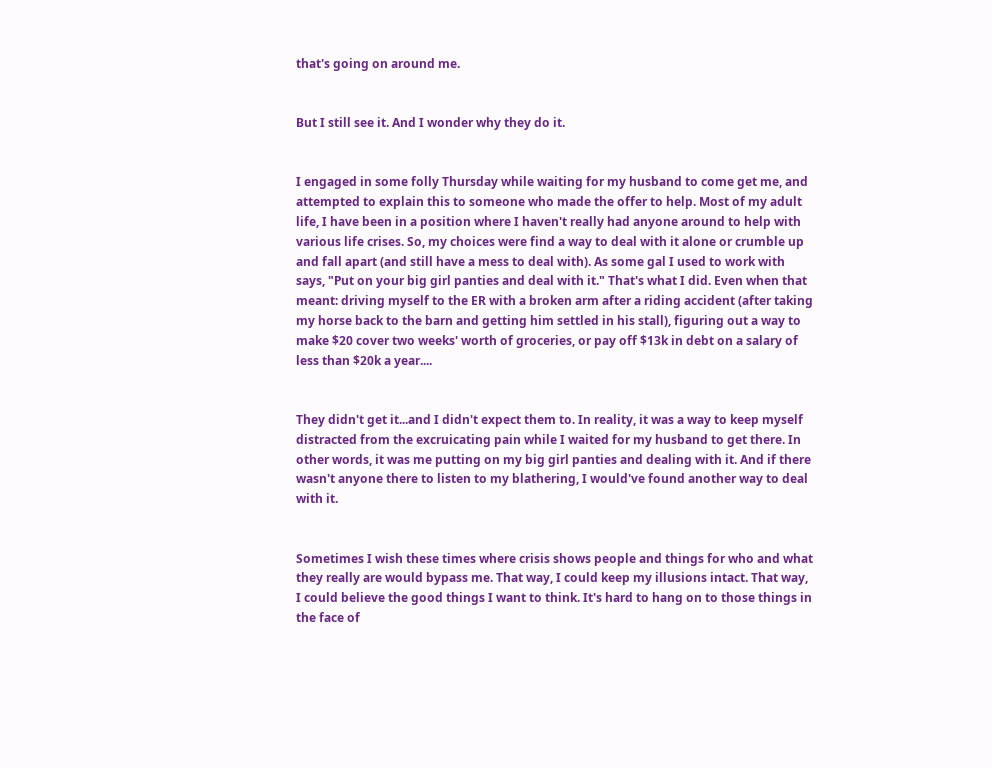that's going on around me.


But I still see it. And I wonder why they do it.


I engaged in some folly Thursday while waiting for my husband to come get me, and attempted to explain this to someone who made the offer to help. Most of my adult life, I have been in a position where I haven't really had anyone around to help with various life crises. So, my choices were find a way to deal with it alone or crumble up and fall apart (and still have a mess to deal with). As some gal I used to work with says, "Put on your big girl panties and deal with it." That's what I did. Even when that meant: driving myself to the ER with a broken arm after a riding accident (after taking my horse back to the barn and getting him settled in his stall), figuring out a way to make $20 cover two weeks' worth of groceries, or pay off $13k in debt on a salary of less than $20k a year....


They didn't get it...and I didn't expect them to. In reality, it was a way to keep myself distracted from the excruicating pain while I waited for my husband to get there. In other words, it was me putting on my big girl panties and dealing with it. And if there wasn't anyone there to listen to my blathering, I would've found another way to deal with it.


Sometimes I wish these times where crisis shows people and things for who and what they really are would bypass me. That way, I could keep my illusions intact. That way, I could believe the good things I want to think. It's hard to hang on to those things in the face of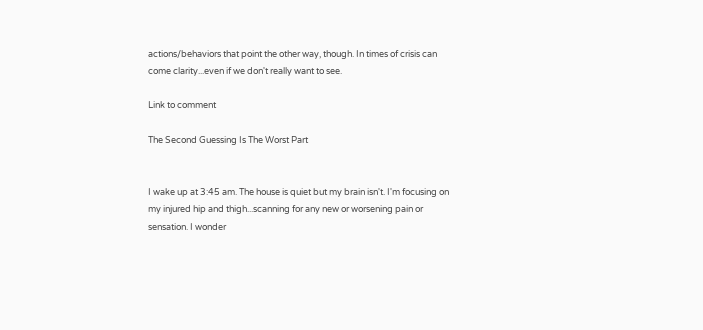actions/behaviors that point the other way, though. In times of crisis can come clarity...even if we don't really want to see.

Link to comment

The Second Guessing Is The Worst Part


I wake up at 3:45 am. The house is quiet but my brain isn't. I'm focusing on my injured hip and thigh...scanning for any new or worsening pain or sensation. I wonder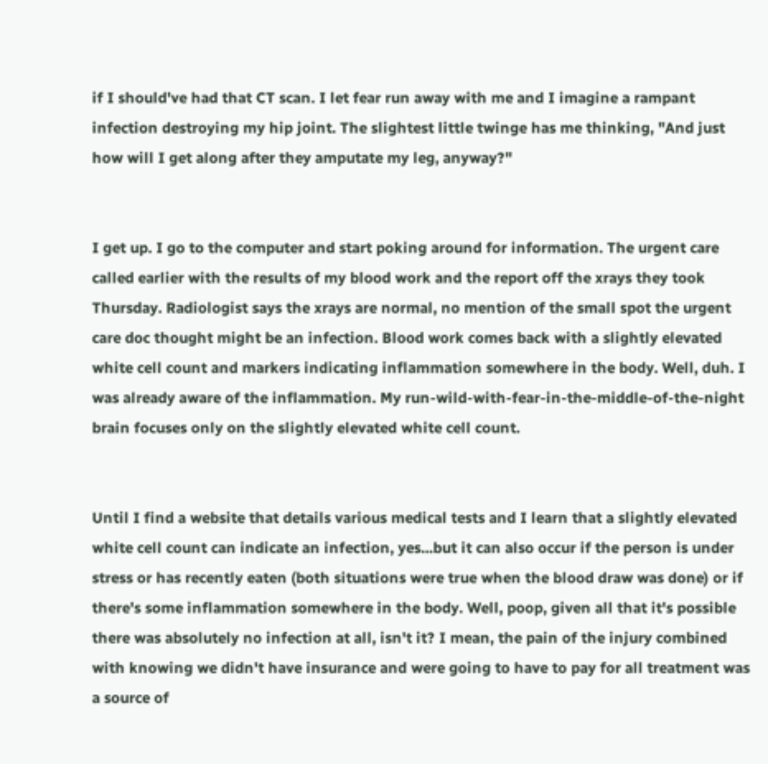if I should've had that CT scan. I let fear run away with me and I imagine a rampant infection destroying my hip joint. The slightest little twinge has me thinking, "And just how will I get along after they amputate my leg, anyway?"


I get up. I go to the computer and start poking around for information. The urgent care called earlier with the results of my blood work and the report off the xrays they took Thursday. Radiologist says the xrays are normal, no mention of the small spot the urgent care doc thought might be an infection. Blood work comes back with a slightly elevated white cell count and markers indicating inflammation somewhere in the body. Well, duh. I was already aware of the inflammation. My run-wild-with-fear-in-the-middle-of-the-night brain focuses only on the slightly elevated white cell count.


Until I find a website that details various medical tests and I learn that a slightly elevated white cell count can indicate an infection, yes...but it can also occur if the person is under stress or has recently eaten (both situations were true when the blood draw was done) or if there's some inflammation somewhere in the body. Well, poop, given all that it's possible there was absolutely no infection at all, isn't it? I mean, the pain of the injury combined with knowing we didn't have insurance and were going to have to pay for all treatment was a source of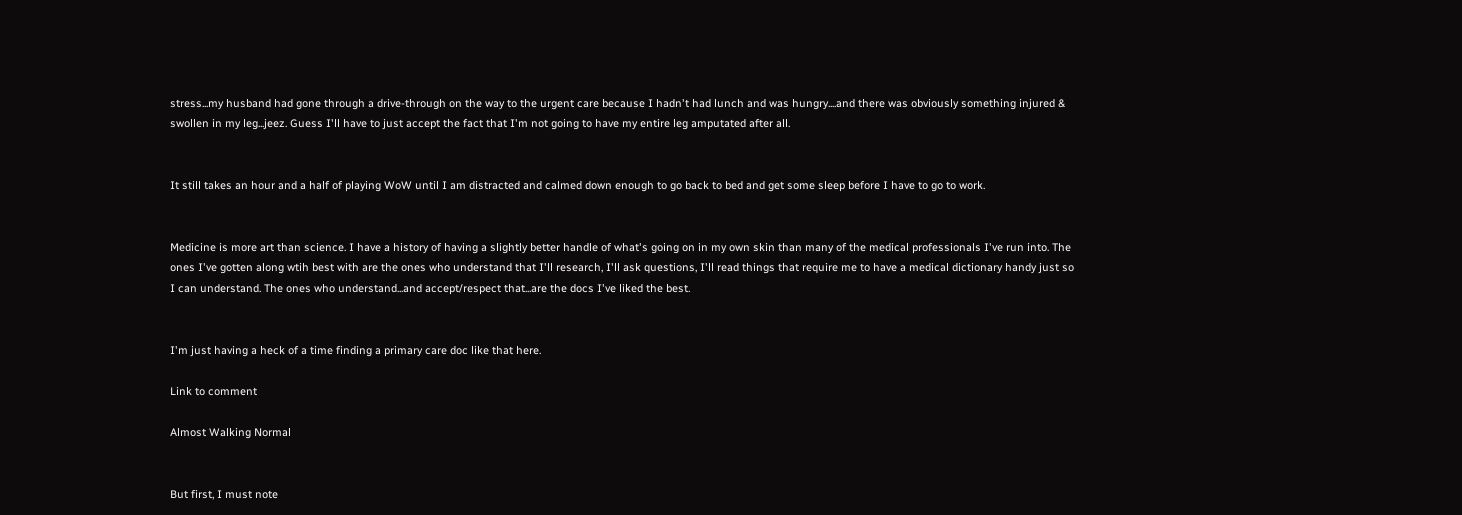stress...my husband had gone through a drive-through on the way to the urgent care because I hadn't had lunch and was hungry....and there was obviously something injured & swollen in my leg...jeez. Guess I'll have to just accept the fact that I'm not going to have my entire leg amputated after all.


It still takes an hour and a half of playing WoW until I am distracted and calmed down enough to go back to bed and get some sleep before I have to go to work.


Medicine is more art than science. I have a history of having a slightly better handle of what's going on in my own skin than many of the medical professionals I've run into. The ones I've gotten along wtih best with are the ones who understand that I'll research, I'll ask questions, I'll read things that require me to have a medical dictionary handy just so I can understand. The ones who understand...and accept/respect that...are the docs I've liked the best.


I'm just having a heck of a time finding a primary care doc like that here.

Link to comment

Almost Walking Normal


But first, I must note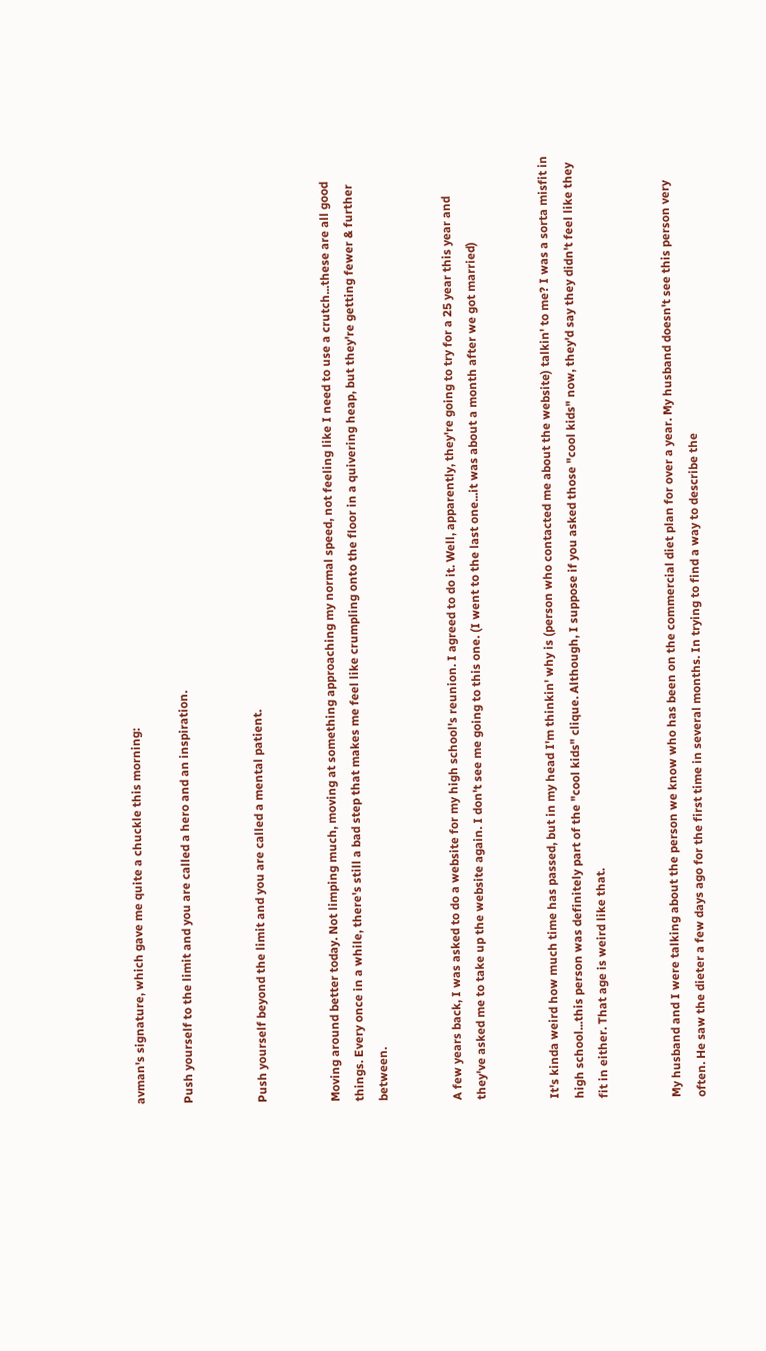avman's signature, which gave me quite a chuckle this morning:

Push yourself to the limit and you are called a hero and an inspiration.


Push yourself beyond the limit and you are called a mental patient.


Moving around better today. Not limping much, moving at something approaching my normal speed, not feeling like I need to use a crutch...these are all good things. Every once in a while, there's still a bad step that makes me feel like crumpling onto the floor in a quivering heap, but they're getting fewer & further between.


A few years back, I was asked to do a website for my high school's reunion. I agreed to do it. Well, apparently, they're going to try for a 25 year this year and they've asked me to take up the website again. I don't see me going to this one. (I went to the last one...it was about a month after we got married)


It's kinda weird how much time has passed, but in my head I'm thinkin' why is (person who contacted me about the website) talkin' to me? I was a sorta misfit in high school...this person was definitely part of the "cool kids" clique. Although, I suppose if you asked those "cool kids" now, they'd say they didn't feel like they fit in either. That age is weird like that.


My husband and I were talking about the person we know who has been on the commercial diet plan for over a year. My husband doesn't see this person very often. He saw the dieter a few days ago for the first time in several months. In trying to find a way to describe the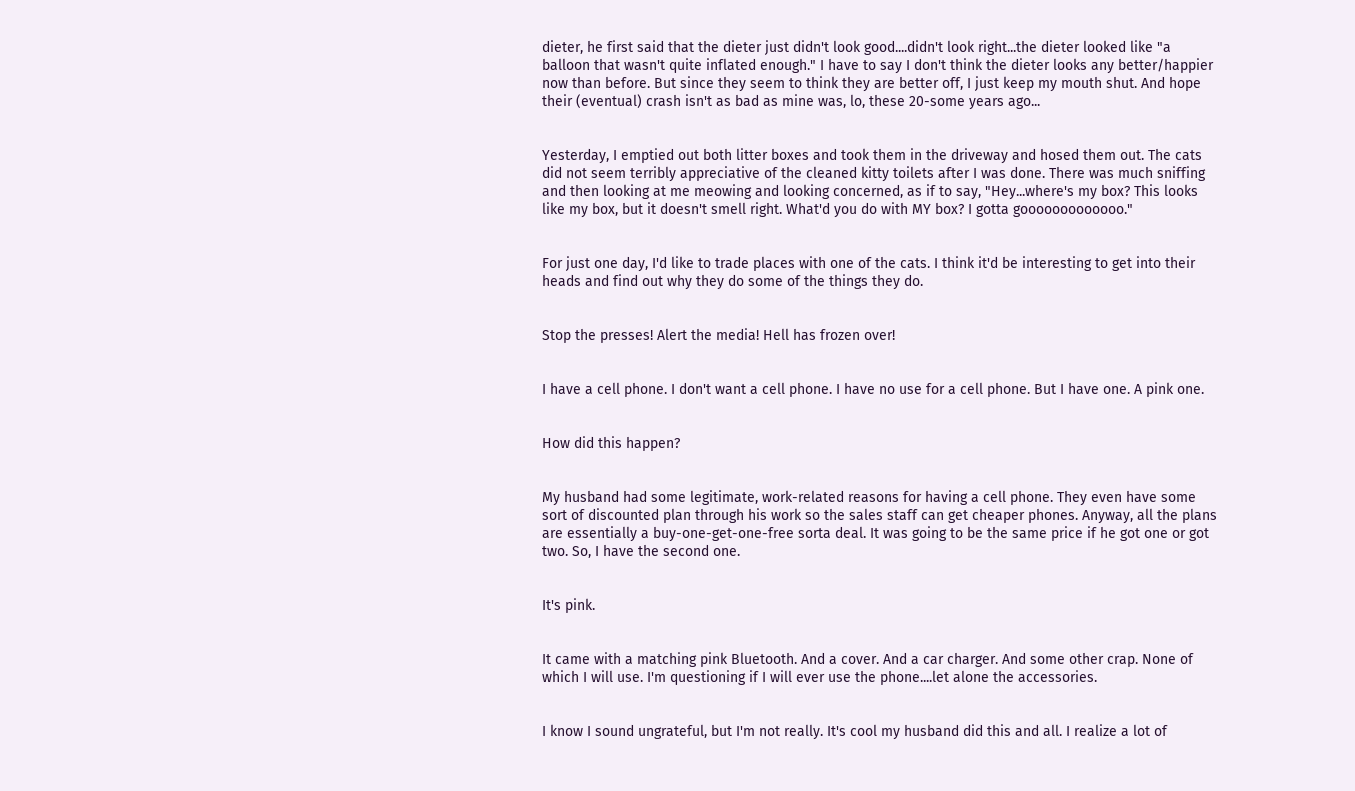dieter, he first said that the dieter just didn't look good....didn't look right...the dieter looked like "a balloon that wasn't quite inflated enough." I have to say I don't think the dieter looks any better/happier now than before. But since they seem to think they are better off, I just keep my mouth shut. And hope their (eventual) crash isn't as bad as mine was, lo, these 20-some years ago...


Yesterday, I emptied out both litter boxes and took them in the driveway and hosed them out. The cats did not seem terribly appreciative of the cleaned kitty toilets after I was done. There was much sniffing and then looking at me meowing and looking concerned, as if to say, "Hey...where's my box? This looks like my box, but it doesn't smell right. What'd you do with MY box? I gotta gooooooooooooo."


For just one day, I'd like to trade places with one of the cats. I think it'd be interesting to get into their heads and find out why they do some of the things they do.


Stop the presses! Alert the media! Hell has frozen over!


I have a cell phone. I don't want a cell phone. I have no use for a cell phone. But I have one. A pink one.


How did this happen?


My husband had some legitimate, work-related reasons for having a cell phone. They even have some sort of discounted plan through his work so the sales staff can get cheaper phones. Anyway, all the plans are essentially a buy-one-get-one-free sorta deal. It was going to be the same price if he got one or got two. So, I have the second one.


It's pink.


It came with a matching pink Bluetooth. And a cover. And a car charger. And some other crap. None of which I will use. I'm questioning if I will ever use the phone....let alone the accessories.


I know I sound ungrateful, but I'm not really. It's cool my husband did this and all. I realize a lot of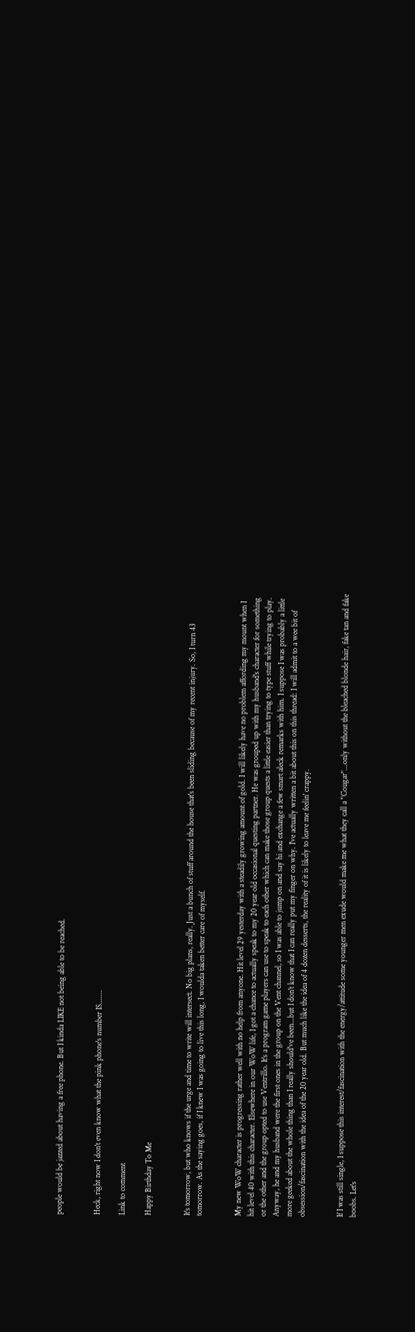people would be jazzed about having a free phone. But I kinda LIKE not being able to be reached.


Heck, right now I don't even know what the pink phone's number IS.......

Link to comment

Happy Birthday To Me


It's tomorrow, but who knows if the urge and time to write will intersect. No big plans, really. Just a bunch of stuff around the house that's been sliding because of my recent injury. So, I turn 43 tomorrow. As the saying goes, if I knew I was going to live this long, I woulda taken better care of myself.


My new WoW character is progressing rather well with no help from anyone. Hit level 29 yesterday with a steadily growing amount of gold. I will likely have no problem affording my mount when I hit level 40 with this character. Elsewhere in our WoW life, I got a chance to actually speak to my 20 year old occasional questing partner. He was grouped up with my husband's character for something or the other and the group opted to use Ventrillo. It's a program game players can use to speak to each other which can make those group quests a little easier than trying to type stuff while trying to play. Anyway, he and my husband were the first ones in the group on the Vent channel, so I was able to jump on and say hi and exchange a few smart aleck remarks with him. I suppose I was probably a little more geeked about the whole thing than I really should've been...but I don't know that I can really put my finger on why. I've actually written a bit about this on this thread: I will admit to a wee bit of obsession/fascination with the idea of the 20 year old. But much like the idea of 4 dozen desserts, the reality of it is likely to leave me feelin' crappy.


If I was still single, I suppose this interest/fascination with the energy/attitude some younger men exude would make me what they call a "Cougar"...only without the bleached blonde hair, fake tan and fake boobs. Let's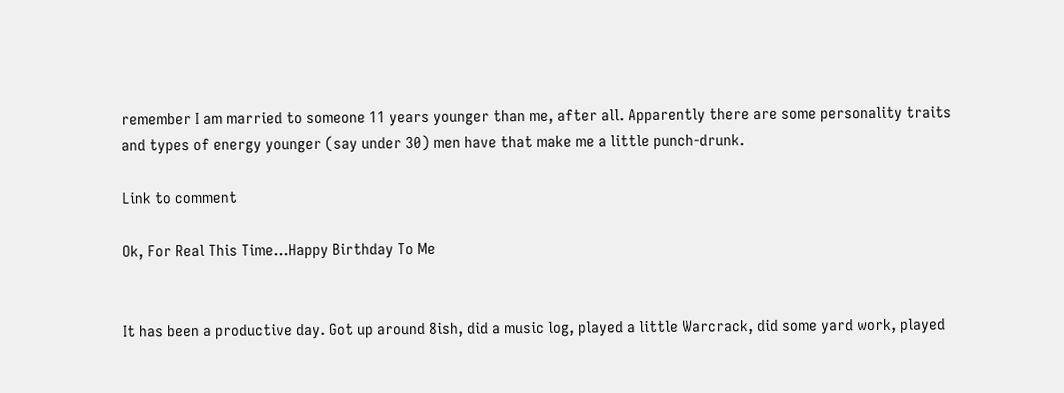remember I am married to someone 11 years younger than me, after all. Apparently there are some personality traits and types of energy younger (say under 30) men have that make me a little punch-drunk.

Link to comment

Ok, For Real This Time...Happy Birthday To Me


It has been a productive day. Got up around 8ish, did a music log, played a little Warcrack, did some yard work, played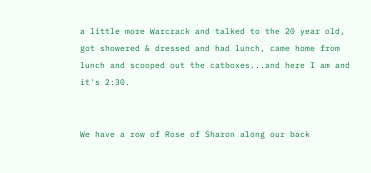a little more Warcrack and talked to the 20 year old, got showered & dressed and had lunch, came home from lunch and scooped out the catboxes...and here I am and it's 2:30.


We have a row of Rose of Sharon along our back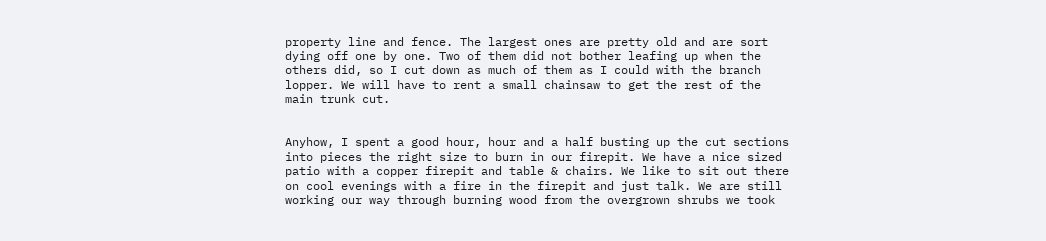property line and fence. The largest ones are pretty old and are sort dying off one by one. Two of them did not bother leafing up when the others did, so I cut down as much of them as I could with the branch lopper. We will have to rent a small chainsaw to get the rest of the main trunk cut.


Anyhow, I spent a good hour, hour and a half busting up the cut sections into pieces the right size to burn in our firepit. We have a nice sized patio with a copper firepit and table & chairs. We like to sit out there on cool evenings with a fire in the firepit and just talk. We are still working our way through burning wood from the overgrown shrubs we took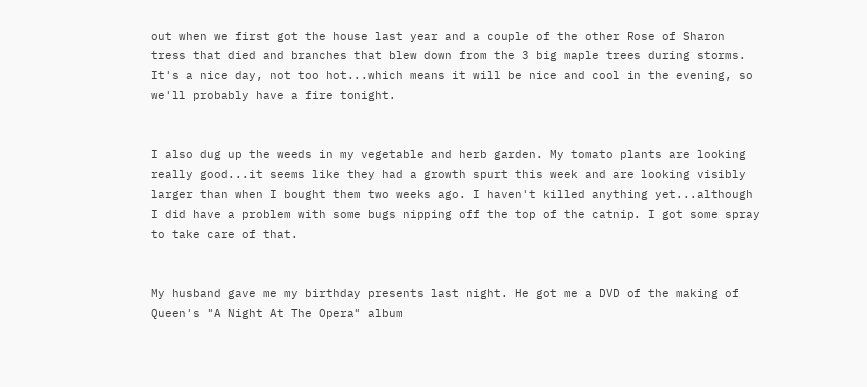out when we first got the house last year and a couple of the other Rose of Sharon tress that died and branches that blew down from the 3 big maple trees during storms. It's a nice day, not too hot...which means it will be nice and cool in the evening, so we'll probably have a fire tonight.


I also dug up the weeds in my vegetable and herb garden. My tomato plants are looking really good...it seems like they had a growth spurt this week and are looking visibly larger than when I bought them two weeks ago. I haven't killed anything yet...although I did have a problem with some bugs nipping off the top of the catnip. I got some spray to take care of that.


My husband gave me my birthday presents last night. He got me a DVD of the making of Queen's "A Night At The Opera" album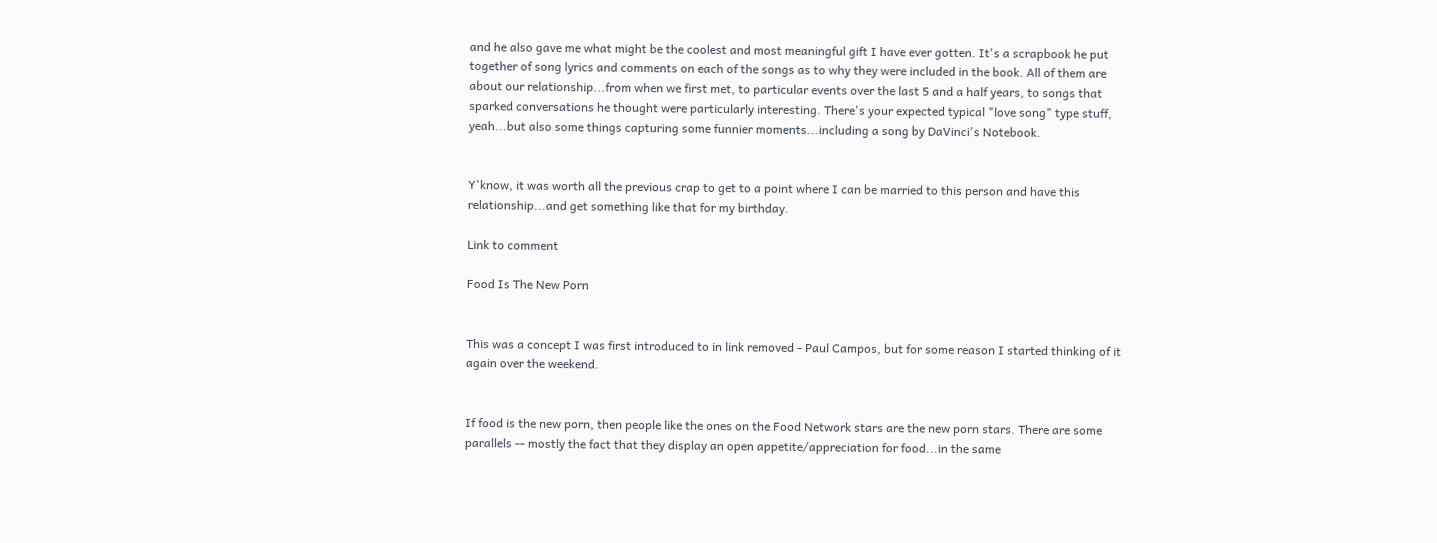and he also gave me what might be the coolest and most meaningful gift I have ever gotten. It's a scrapbook he put together of song lyrics and comments on each of the songs as to why they were included in the book. All of them are about our relationship...from when we first met, to particular events over the last 5 and a half years, to songs that sparked conversations he thought were particularly interesting. There's your expected typical "love song" type stuff, yeah...but also some things capturing some funnier moments...including a song by DaVinci's Notebook.


Y'know, it was worth all the previous crap to get to a point where I can be married to this person and have this relationship...and get something like that for my birthday.

Link to comment

Food Is The New Porn


This was a concept I was first introduced to in link removed - Paul Campos, but for some reason I started thinking of it again over the weekend.


If food is the new porn, then people like the ones on the Food Network stars are the new porn stars. There are some parallels -- mostly the fact that they display an open appetite/appreciation for food...in the same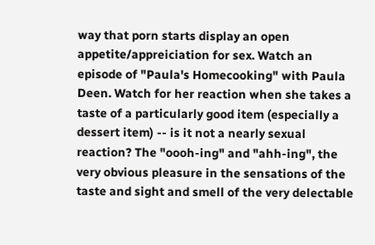way that porn starts display an open appetite/appreiciation for sex. Watch an episode of "Paula's Homecooking" with Paula Deen. Watch for her reaction when she takes a taste of a particularly good item (especially a dessert item) -- is it not a nearly sexual reaction? The "oooh-ing" and "ahh-ing", the very obvious pleasure in the sensations of the taste and sight and smell of the very delectable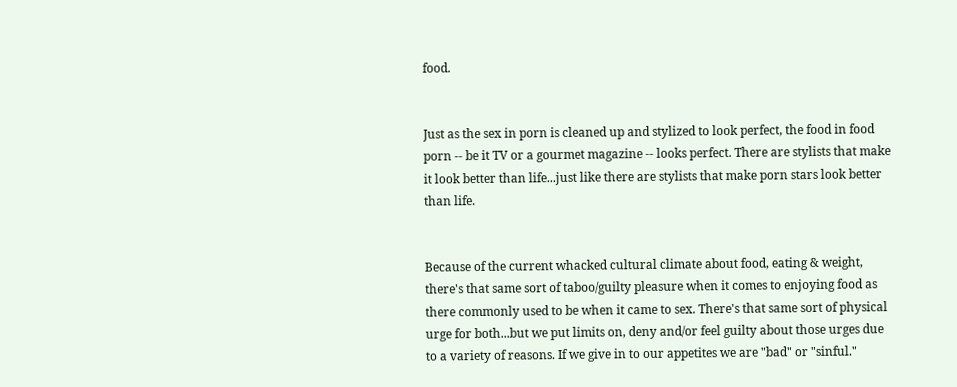food.


Just as the sex in porn is cleaned up and stylized to look perfect, the food in food porn -- be it TV or a gourmet magazine -- looks perfect. There are stylists that make it look better than life...just like there are stylists that make porn stars look better than life.


Because of the current whacked cultural climate about food, eating & weight, there's that same sort of taboo/guilty pleasure when it comes to enjoying food as there commonly used to be when it came to sex. There's that same sort of physical urge for both...but we put limits on, deny and/or feel guilty about those urges due to a variety of reasons. If we give in to our appetites we are "bad" or "sinful."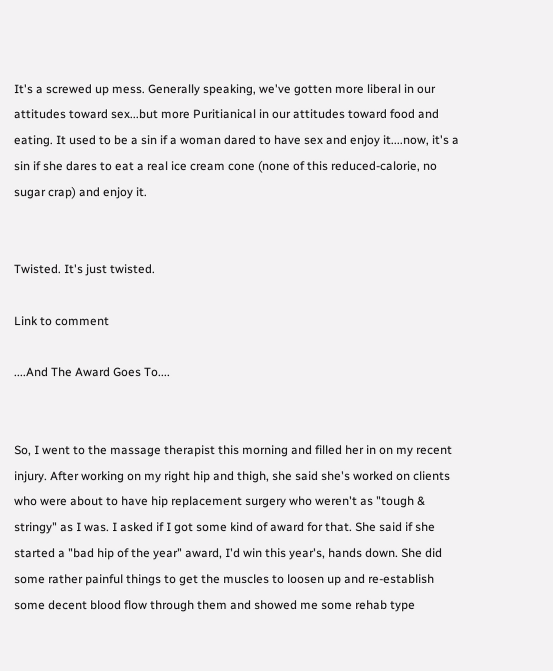It's a screwed up mess. Generally speaking, we've gotten more liberal in our attitudes toward sex...but more Puritianical in our attitudes toward food and eating. It used to be a sin if a woman dared to have sex and enjoy it....now, it's a sin if she dares to eat a real ice cream cone (none of this reduced-calorie, no sugar crap) and enjoy it.


Twisted. It's just twisted.

Link to comment

....And The Award Goes To....


So, I went to the massage therapist this morning and filled her in on my recent injury. After working on my right hip and thigh, she said she's worked on clients who were about to have hip replacement surgery who weren't as "tough & stringy" as I was. I asked if I got some kind of award for that. She said if she started a "bad hip of the year" award, I'd win this year's, hands down. She did some rather painful things to get the muscles to loosen up and re-establish some decent blood flow through them and showed me some rehab type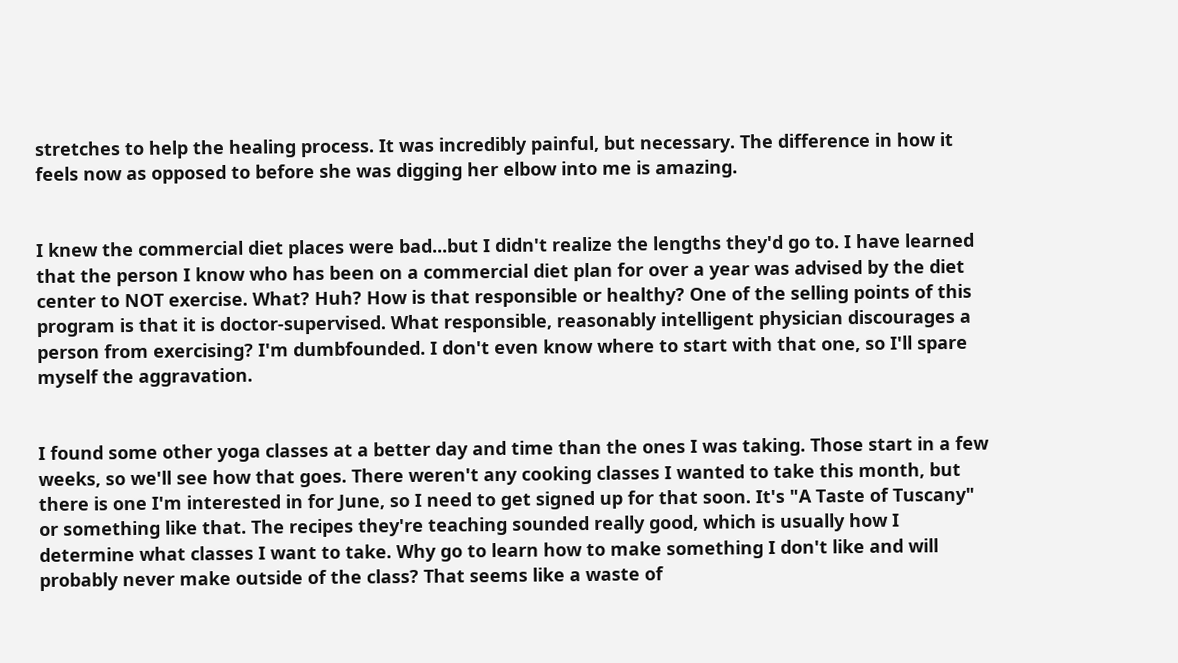stretches to help the healing process. It was incredibly painful, but necessary. The difference in how it feels now as opposed to before she was digging her elbow into me is amazing.


I knew the commercial diet places were bad...but I didn't realize the lengths they'd go to. I have learned that the person I know who has been on a commercial diet plan for over a year was advised by the diet center to NOT exercise. What? Huh? How is that responsible or healthy? One of the selling points of this program is that it is doctor-supervised. What responsible, reasonably intelligent physician discourages a person from exercising? I'm dumbfounded. I don't even know where to start with that one, so I'll spare myself the aggravation.


I found some other yoga classes at a better day and time than the ones I was taking. Those start in a few weeks, so we'll see how that goes. There weren't any cooking classes I wanted to take this month, but there is one I'm interested in for June, so I need to get signed up for that soon. It's "A Taste of Tuscany" or something like that. The recipes they're teaching sounded really good, which is usually how I determine what classes I want to take. Why go to learn how to make something I don't like and will probably never make outside of the class? That seems like a waste of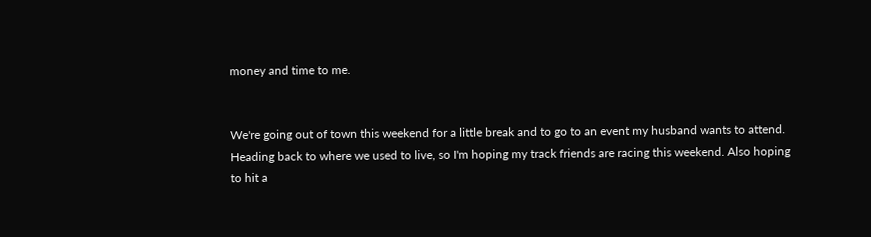money and time to me.


We're going out of town this weekend for a little break and to go to an event my husband wants to attend. Heading back to where we used to live, so I'm hoping my track friends are racing this weekend. Also hoping to hit a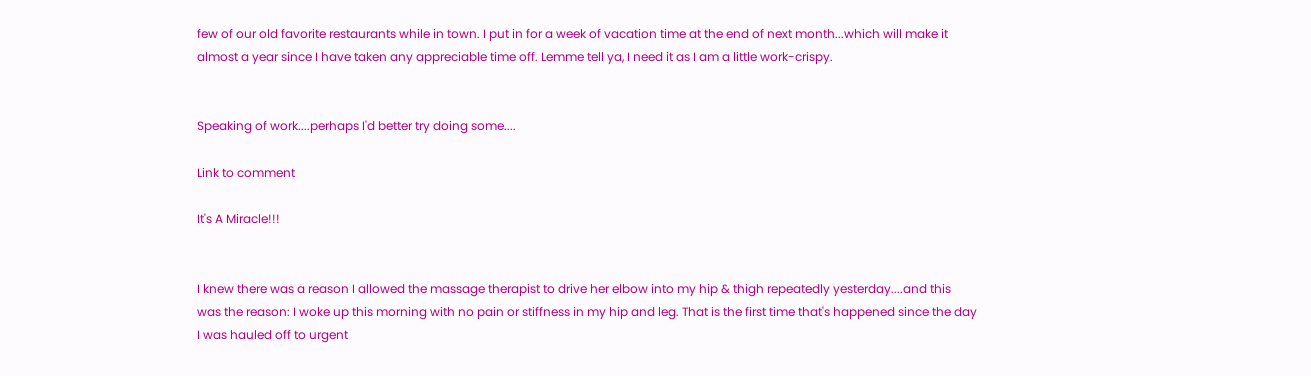few of our old favorite restaurants while in town. I put in for a week of vacation time at the end of next month...which will make it almost a year since I have taken any appreciable time off. Lemme tell ya, I need it as I am a little work-crispy.


Speaking of work....perhaps I'd better try doing some....

Link to comment

It's A Miracle!!!


I knew there was a reason I allowed the massage therapist to drive her elbow into my hip & thigh repeatedly yesterday....and this was the reason: I woke up this morning with no pain or stiffness in my hip and leg. That is the first time that's happened since the day I was hauled off to urgent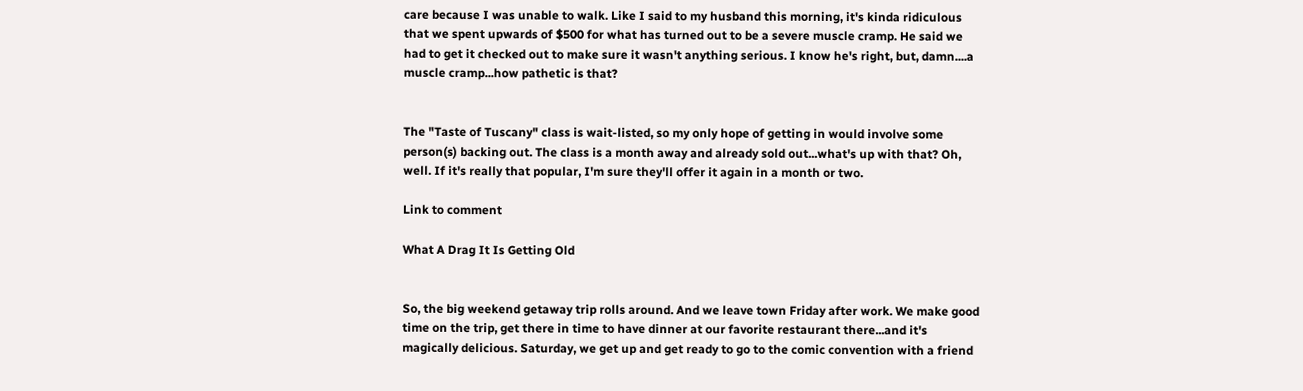care because I was unable to walk. Like I said to my husband this morning, it's kinda ridiculous that we spent upwards of $500 for what has turned out to be a severe muscle cramp. He said we had to get it checked out to make sure it wasn't anything serious. I know he's right, but, damn....a muscle cramp...how pathetic is that?


The "Taste of Tuscany" class is wait-listed, so my only hope of getting in would involve some person(s) backing out. The class is a month away and already sold out...what's up with that? Oh, well. If it's really that popular, I'm sure they'll offer it again in a month or two.

Link to comment

What A Drag It Is Getting Old


So, the big weekend getaway trip rolls around. And we leave town Friday after work. We make good time on the trip, get there in time to have dinner at our favorite restaurant there...and it's magically delicious. Saturday, we get up and get ready to go to the comic convention with a friend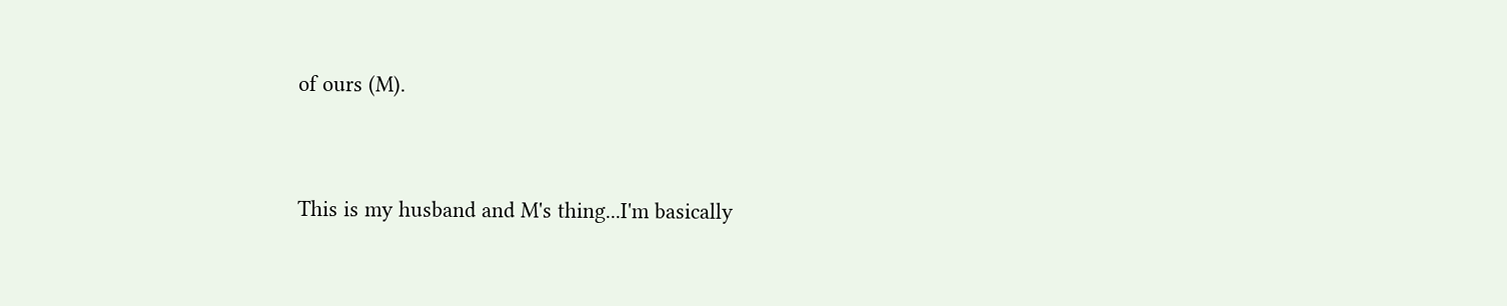of ours (M).


This is my husband and M's thing...I'm basically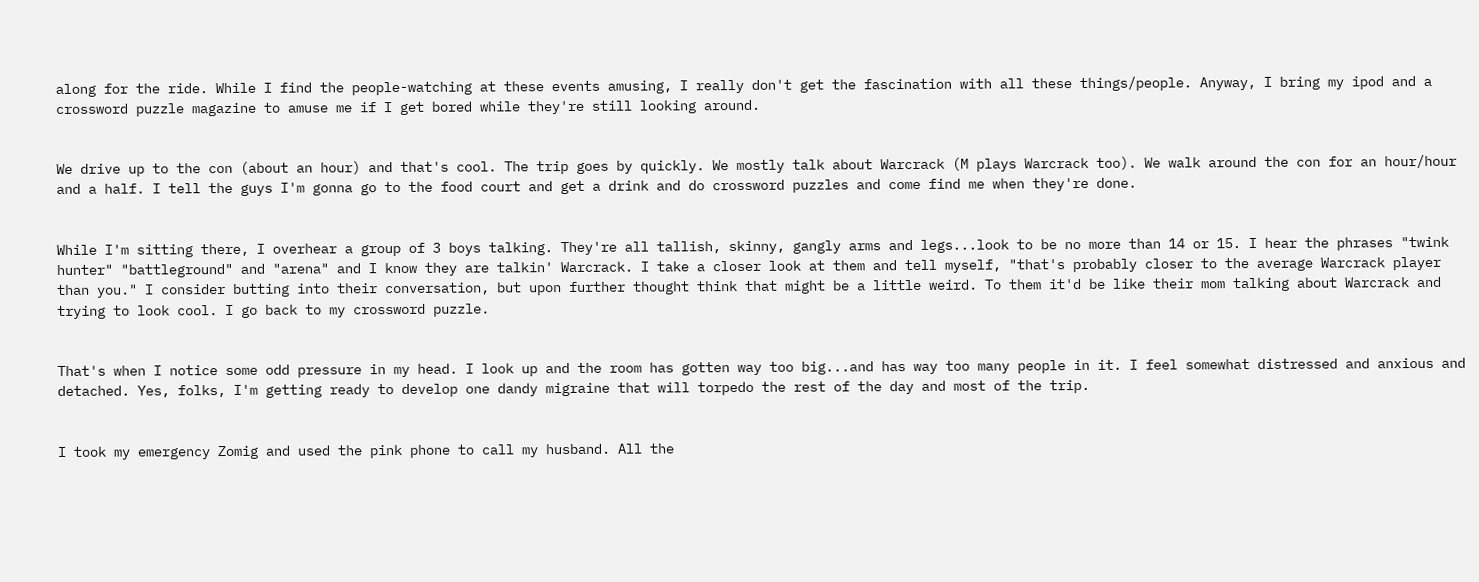along for the ride. While I find the people-watching at these events amusing, I really don't get the fascination with all these things/people. Anyway, I bring my ipod and a crossword puzzle magazine to amuse me if I get bored while they're still looking around.


We drive up to the con (about an hour) and that's cool. The trip goes by quickly. We mostly talk about Warcrack (M plays Warcrack too). We walk around the con for an hour/hour and a half. I tell the guys I'm gonna go to the food court and get a drink and do crossword puzzles and come find me when they're done.


While I'm sitting there, I overhear a group of 3 boys talking. They're all tallish, skinny, gangly arms and legs...look to be no more than 14 or 15. I hear the phrases "twink hunter" "battleground" and "arena" and I know they are talkin' Warcrack. I take a closer look at them and tell myself, "that's probably closer to the average Warcrack player than you." I consider butting into their conversation, but upon further thought think that might be a little weird. To them it'd be like their mom talking about Warcrack and trying to look cool. I go back to my crossword puzzle.


That's when I notice some odd pressure in my head. I look up and the room has gotten way too big...and has way too many people in it. I feel somewhat distressed and anxious and detached. Yes, folks, I'm getting ready to develop one dandy migraine that will torpedo the rest of the day and most of the trip.


I took my emergency Zomig and used the pink phone to call my husband. All the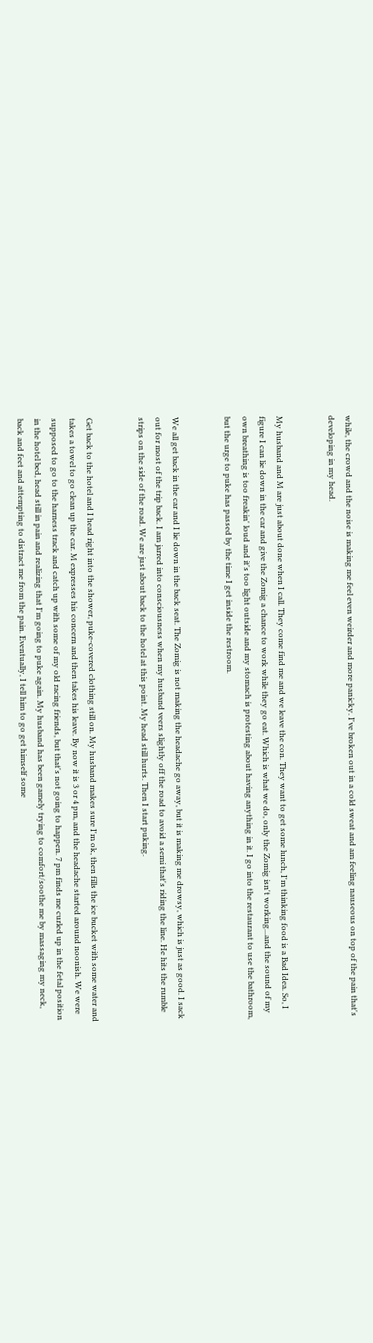while, the crowd and the noise is making me feel even weirder and more panicky. I've broken out in a cold sweat and am feeling nauseous on top of the pain that's developing in my head.


My husband and M are just about done when I call. They come find me and we leave the con. They want to get some lunch, I'm thinking food is a Bad Idea. So, I figure I can lie down in the car and give the Zomig a chance to work while they go eat. Which is what we do, only the Zomig isn't working...and the sound of my own breathing is too freakin' loud and it's too light outside and my stomach is protesting about having anything in it. I go into the restaurant to use the bathroom, but the urge to puke has passed by the time I get inside the restroom.


We all get back in the car and I lie down in the back seat. The Zomig is not making the headache go away, but it is making me drowsy, which is just as good. I sack out for most of the trip back. I am jarred into consciousness when my husband veers slightly off the road to avoid a semi that's riding the line. He hits the rumble strips on the side of the road. We are just about back to the hotel at this point. My head still hurts. Then I start puking.


Get back to the hotel and I head right into the shower, puke-covered clothing still on. My husband makes sure I'm ok, then fills the ice bucket with some water and takes a towel to go clean up the car. M expresses his concern and then takes his leave. By now it is 3 or 4 pm, and the headache started around noonish. We were supposed to go to the harness track and catch up with some of my old racing friends, but that's not going to happen. 7 pm finds me curled up in the fetal position in the hotel bed, head still in pain and realizing that I'm going to puke again. My husband has been gamely trying to comfort/soothe me by massaging my neck, back and feet and attempting to distract me from the pain. Eventually, I tell him to go get himself some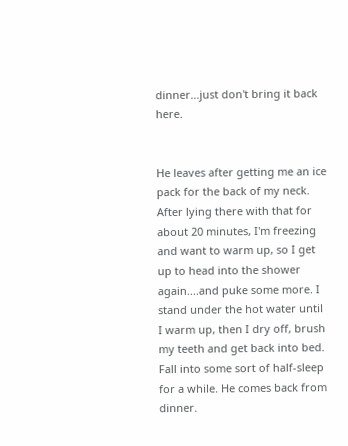dinner...just don't bring it back here.


He leaves after getting me an ice pack for the back of my neck. After lying there with that for about 20 minutes, I'm freezing and want to warm up, so I get up to head into the shower again....and puke some more. I stand under the hot water until I warm up, then I dry off, brush my teeth and get back into bed. Fall into some sort of half-sleep for a while. He comes back from dinner.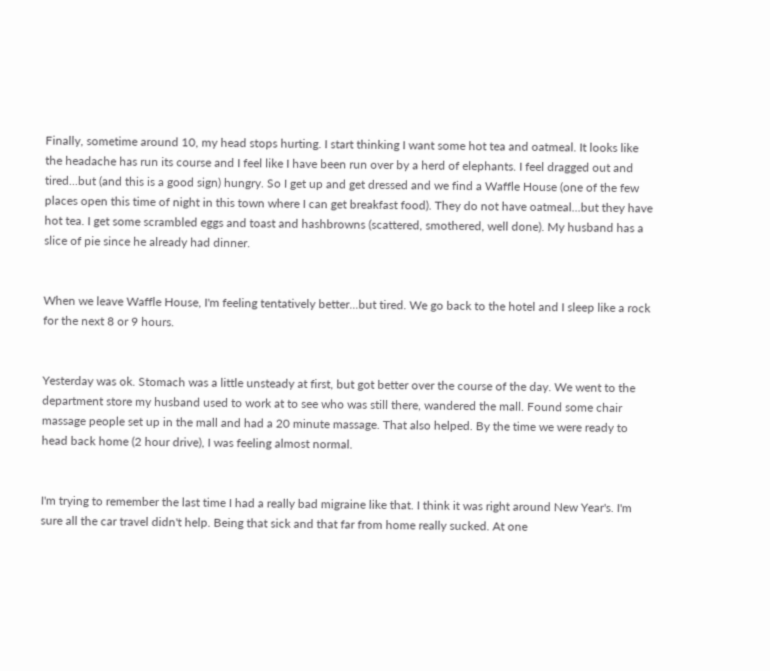Finally, sometime around 10, my head stops hurting. I start thinking I want some hot tea and oatmeal. It looks like the headache has run its course and I feel like I have been run over by a herd of elephants. I feel dragged out and tired...but (and this is a good sign) hungry. So I get up and get dressed and we find a Waffle House (one of the few places open this time of night in this town where I can get breakfast food). They do not have oatmeal...but they have hot tea. I get some scrambled eggs and toast and hashbrowns (scattered, smothered, well done). My husband has a slice of pie since he already had dinner.


When we leave Waffle House, I'm feeling tentatively better...but tired. We go back to the hotel and I sleep like a rock for the next 8 or 9 hours.


Yesterday was ok. Stomach was a little unsteady at first, but got better over the course of the day. We went to the department store my husband used to work at to see who was still there, wandered the mall. Found some chair massage people set up in the mall and had a 20 minute massage. That also helped. By the time we were ready to head back home (2 hour drive), I was feeling almost normal.


I'm trying to remember the last time I had a really bad migraine like that. I think it was right around New Year's. I'm sure all the car travel didn't help. Being that sick and that far from home really sucked. At one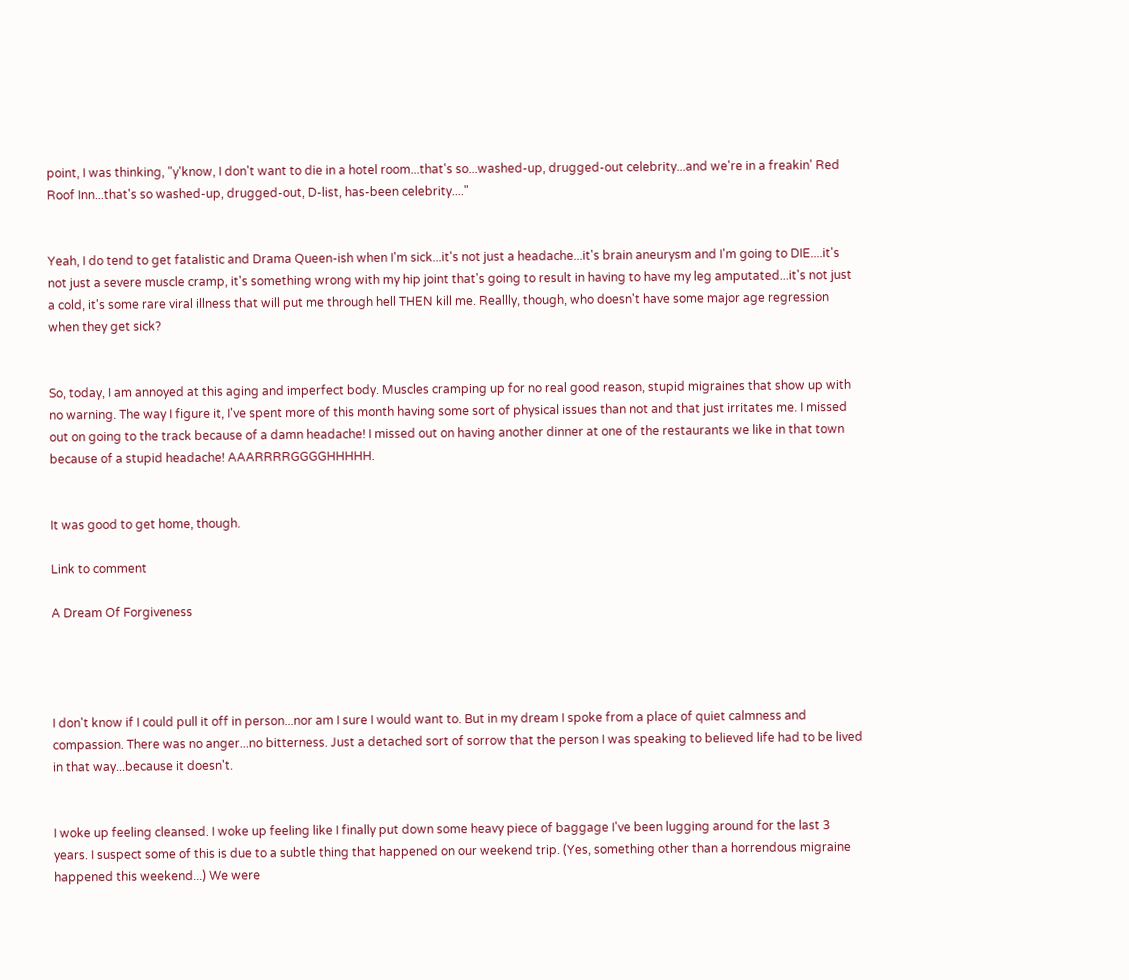point, I was thinking, "y'know, I don't want to die in a hotel room...that's so...washed-up, drugged-out celebrity...and we're in a freakin' Red Roof Inn...that's so washed-up, drugged-out, D-list, has-been celebrity...."


Yeah, I do tend to get fatalistic and Drama Queen-ish when I'm sick...it's not just a headache...it's brain aneurysm and I'm going to DIE....it's not just a severe muscle cramp, it's something wrong with my hip joint that's going to result in having to have my leg amputated...it's not just a cold, it's some rare viral illness that will put me through hell THEN kill me. Reallly, though, who doesn't have some major age regression when they get sick?


So, today, I am annoyed at this aging and imperfect body. Muscles cramping up for no real good reason, stupid migraines that show up with no warning. The way I figure it, I've spent more of this month having some sort of physical issues than not and that just irritates me. I missed out on going to the track because of a damn headache! I missed out on having another dinner at one of the restaurants we like in that town because of a stupid headache! AAARRRRGGGGHHHHH.


It was good to get home, though.

Link to comment

A Dream Of Forgiveness




I don't know if I could pull it off in person...nor am I sure I would want to. But in my dream I spoke from a place of quiet calmness and compassion. There was no anger...no bitterness. Just a detached sort of sorrow that the person I was speaking to believed life had to be lived in that way...because it doesn't.


I woke up feeling cleansed. I woke up feeling like I finally put down some heavy piece of baggage I've been lugging around for the last 3 years. I suspect some of this is due to a subtle thing that happened on our weekend trip. (Yes, something other than a horrendous migraine happened this weekend...) We were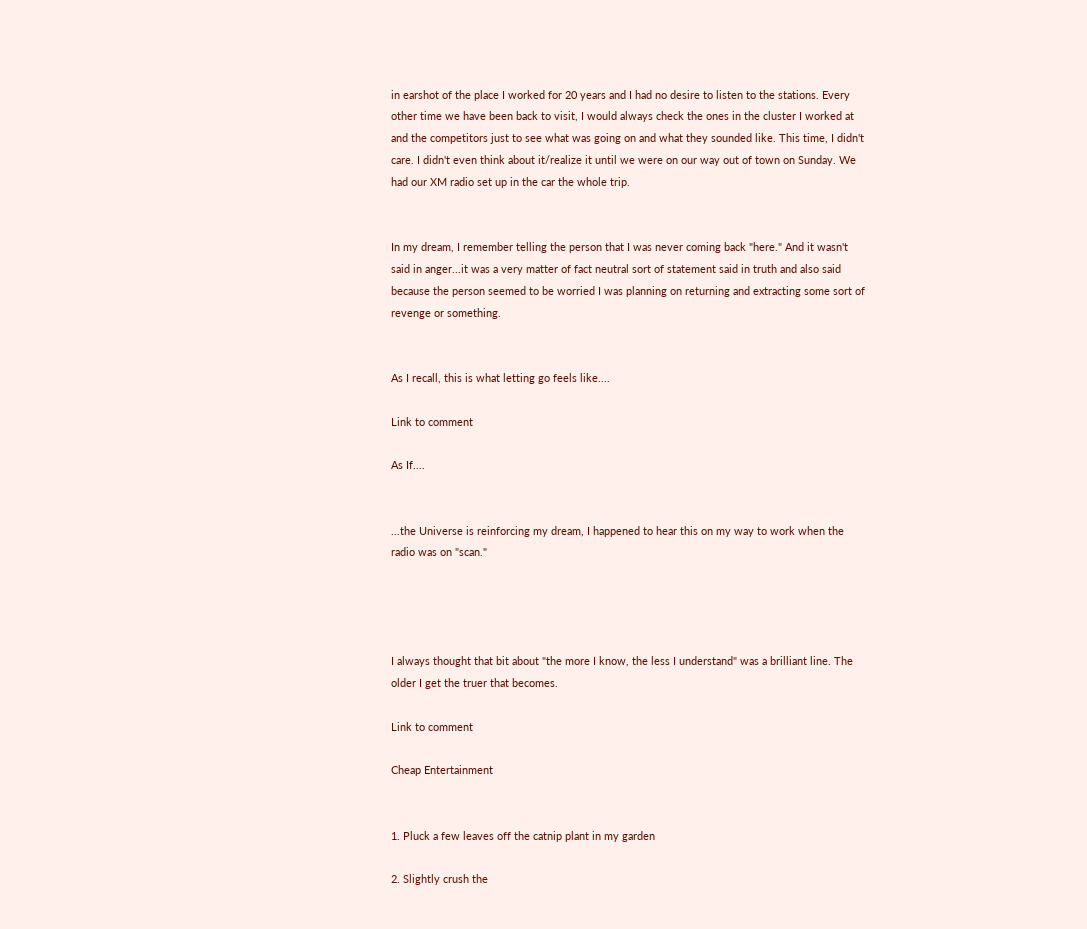in earshot of the place I worked for 20 years and I had no desire to listen to the stations. Every other time we have been back to visit, I would always check the ones in the cluster I worked at and the competitors just to see what was going on and what they sounded like. This time, I didn't care. I didn't even think about it/realize it until we were on our way out of town on Sunday. We had our XM radio set up in the car the whole trip.


In my dream, I remember telling the person that I was never coming back "here." And it wasn't said in anger...it was a very matter of fact neutral sort of statement said in truth and also said because the person seemed to be worried I was planning on returning and extracting some sort of revenge or something.


As I recall, this is what letting go feels like....

Link to comment

As If....


...the Universe is reinforcing my dream, I happened to hear this on my way to work when the radio was on "scan."




I always thought that bit about "the more I know, the less I understand" was a brilliant line. The older I get the truer that becomes.

Link to comment

Cheap Entertainment


1. Pluck a few leaves off the catnip plant in my garden

2. Slightly crush the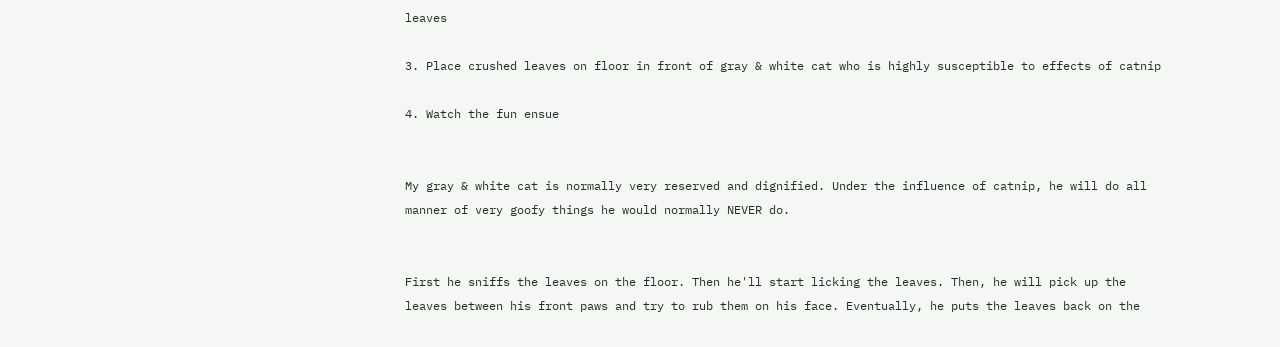leaves

3. Place crushed leaves on floor in front of gray & white cat who is highly susceptible to effects of catnip

4. Watch the fun ensue


My gray & white cat is normally very reserved and dignified. Under the influence of catnip, he will do all manner of very goofy things he would normally NEVER do.


First he sniffs the leaves on the floor. Then he'll start licking the leaves. Then, he will pick up the leaves between his front paws and try to rub them on his face. Eventually, he puts the leaves back on the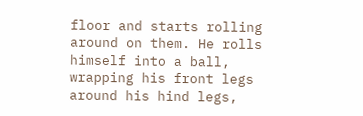floor and starts rolling around on them. He rolls himself into a ball, wrapping his front legs around his hind legs,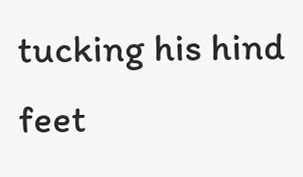tucking his hind feet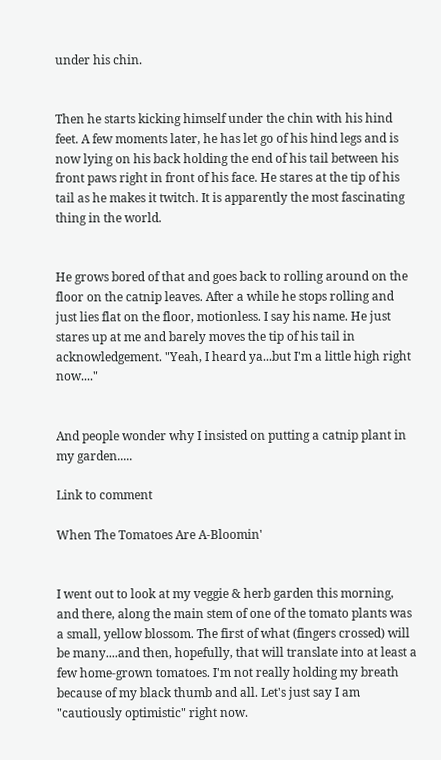under his chin.


Then he starts kicking himself under the chin with his hind feet. A few moments later, he has let go of his hind legs and is now lying on his back holding the end of his tail between his front paws right in front of his face. He stares at the tip of his tail as he makes it twitch. It is apparently the most fascinating thing in the world.


He grows bored of that and goes back to rolling around on the floor on the catnip leaves. After a while he stops rolling and just lies flat on the floor, motionless. I say his name. He just stares up at me and barely moves the tip of his tail in acknowledgement. "Yeah, I heard ya...but I'm a little high right now...."


And people wonder why I insisted on putting a catnip plant in my garden.....

Link to comment

When The Tomatoes Are A-Bloomin'


I went out to look at my veggie & herb garden this morning, and there, along the main stem of one of the tomato plants was a small, yellow blossom. The first of what (fingers crossed) will be many....and then, hopefully, that will translate into at least a few home-grown tomatoes. I'm not really holding my breath because of my black thumb and all. Let's just say I am "cautiously optimistic" right now.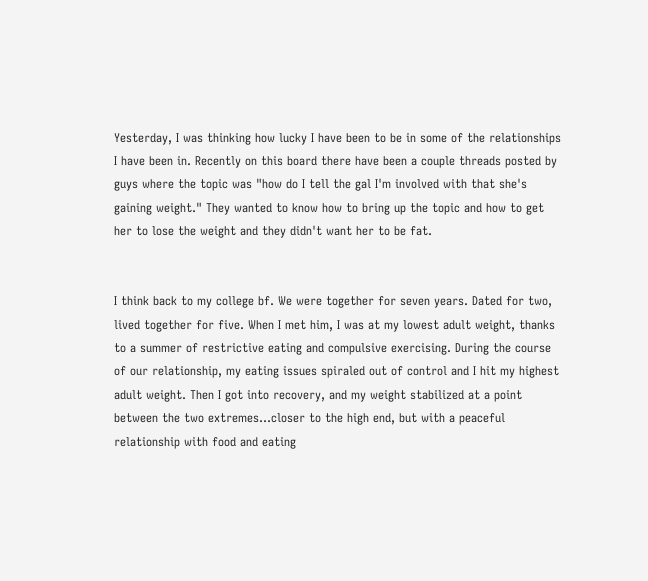Yesterday, I was thinking how lucky I have been to be in some of the relationships I have been in. Recently on this board there have been a couple threads posted by guys where the topic was "how do I tell the gal I'm involved with that she's gaining weight." They wanted to know how to bring up the topic and how to get her to lose the weight and they didn't want her to be fat.


I think back to my college bf. We were together for seven years. Dated for two, lived together for five. When I met him, I was at my lowest adult weight, thanks to a summer of restrictive eating and compulsive exercising. During the course of our relationship, my eating issues spiraled out of control and I hit my highest adult weight. Then I got into recovery, and my weight stabilized at a point between the two extremes...closer to the high end, but with a peaceful relationship with food and eating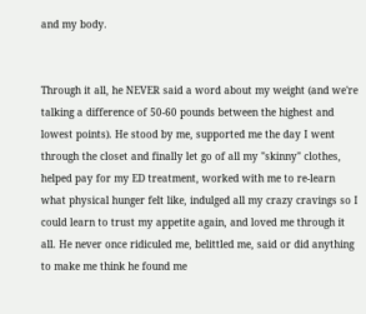and my body.


Through it all, he NEVER said a word about my weight (and we're talking a difference of 50-60 pounds between the highest and lowest points). He stood by me, supported me the day I went through the closet and finally let go of all my "skinny" clothes, helped pay for my ED treatment, worked with me to re-learn what physical hunger felt like, indulged all my crazy cravings so I could learn to trust my appetite again, and loved me through it all. He never once ridiculed me, belittled me, said or did anything to make me think he found me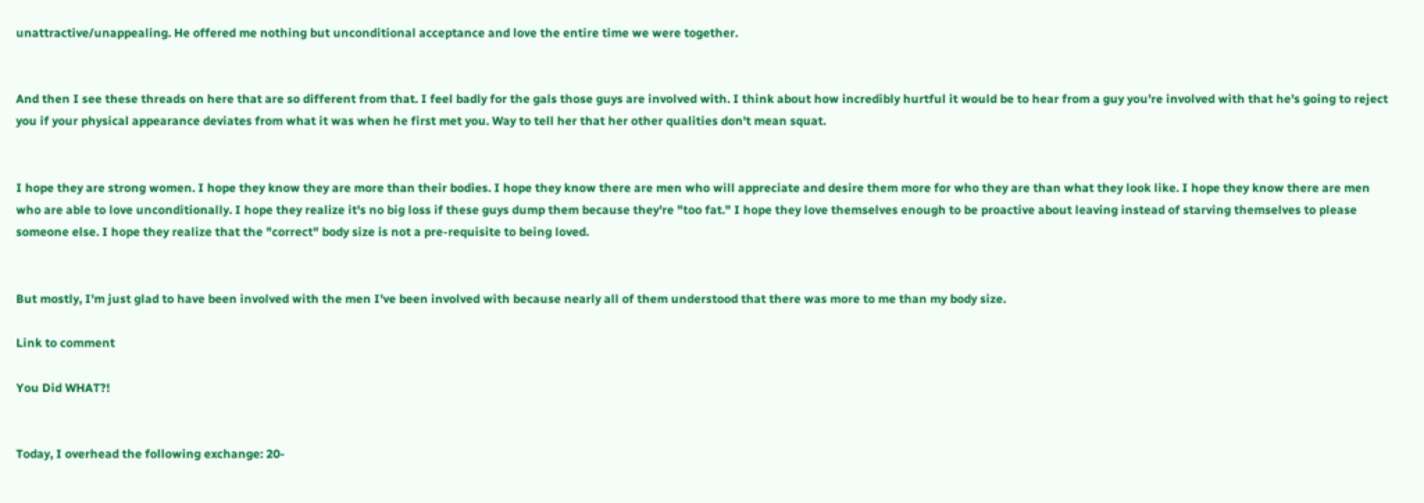unattractive/unappealing. He offered me nothing but unconditional acceptance and love the entire time we were together.


And then I see these threads on here that are so different from that. I feel badly for the gals those guys are involved with. I think about how incredibly hurtful it would be to hear from a guy you're involved with that he's going to reject you if your physical appearance deviates from what it was when he first met you. Way to tell her that her other qualities don't mean squat.


I hope they are strong women. I hope they know they are more than their bodies. I hope they know there are men who will appreciate and desire them more for who they are than what they look like. I hope they know there are men who are able to love unconditionally. I hope they realize it's no big loss if these guys dump them because they're "too fat." I hope they love themselves enough to be proactive about leaving instead of starving themselves to please someone else. I hope they realize that the "correct" body size is not a pre-requisite to being loved.


But mostly, I'm just glad to have been involved with the men I've been involved with because nearly all of them understood that there was more to me than my body size.

Link to comment

You Did WHAT?!


Today, I overhead the following exchange: 20-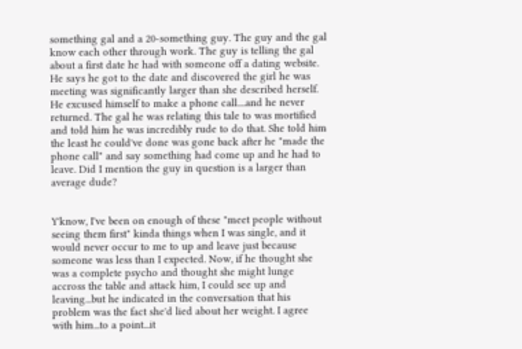something gal and a 20-something guy. The guy and the gal know each other through work. The guy is telling the gal about a first date he had with someone off a dating website. He says he got to the date and discovered the girl he was meeting was significantly larger than she described herself. He excused himself to make a phone call....and he never returned. The gal he was relating this tale to was mortified and told him he was incredibly rude to do that. She told him the least he could've done was gone back after he "made the phone call" and say something had come up and he had to leave. Did I mention the guy in question is a larger than average dude?


Y'know, I've been on enough of these "meet people without seeing them first" kinda things when I was single, and it would never occur to me to up and leave just because someone was less than I expected. Now, if he thought she was a complete psycho and thought she might lunge accross the table and attack him, I could see up and leaving...but he indicated in the conversation that his problem was the fact she'd lied about her weight. I agree with him...to a point...it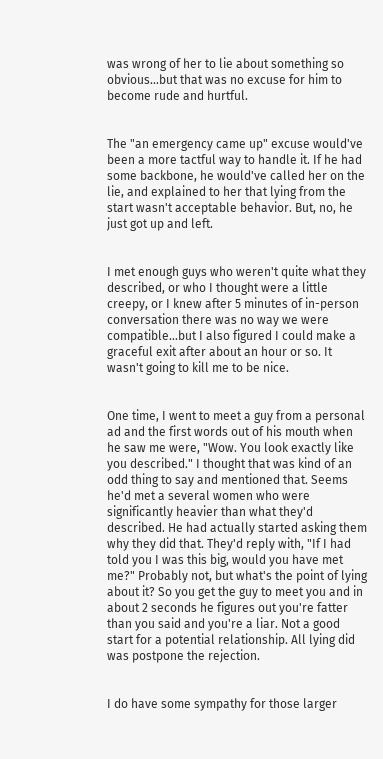was wrong of her to lie about something so obvious...but that was no excuse for him to become rude and hurtful.


The "an emergency came up" excuse would've been a more tactful way to handle it. If he had some backbone, he would've called her on the lie, and explained to her that lying from the start wasn't acceptable behavior. But, no, he just got up and left.


I met enough guys who weren't quite what they described, or who I thought were a little creepy, or I knew after 5 minutes of in-person conversation there was no way we were compatible...but I also figured I could make a graceful exit after about an hour or so. It wasn't going to kill me to be nice.


One time, I went to meet a guy from a personal ad and the first words out of his mouth when he saw me were, "Wow. You look exactly like you described." I thought that was kind of an odd thing to say and mentioned that. Seems he'd met a several women who were significantly heavier than what they'd described. He had actually started asking them why they did that. They'd reply with, "If I had told you I was this big, would you have met me?" Probably not, but what's the point of lying about it? So you get the guy to meet you and in about 2 seconds he figures out you're fatter than you said and you're a liar. Not a good start for a potential relationship. All lying did was postpone the rejection.


I do have some sympathy for those larger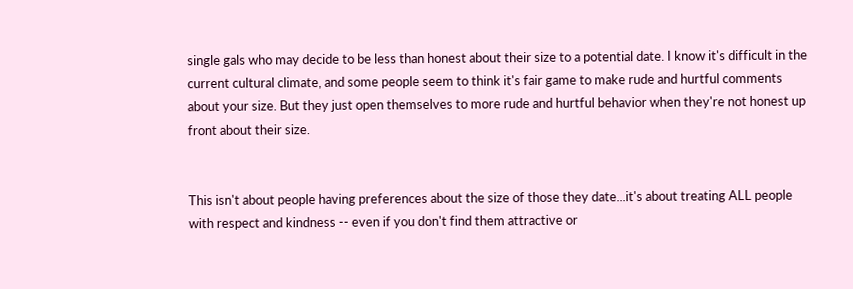single gals who may decide to be less than honest about their size to a potential date. I know it's difficult in the current cultural climate, and some people seem to think it's fair game to make rude and hurtful comments about your size. But they just open themselves to more rude and hurtful behavior when they're not honest up front about their size.


This isn't about people having preferences about the size of those they date...it's about treating ALL people with respect and kindness -- even if you don't find them attractive or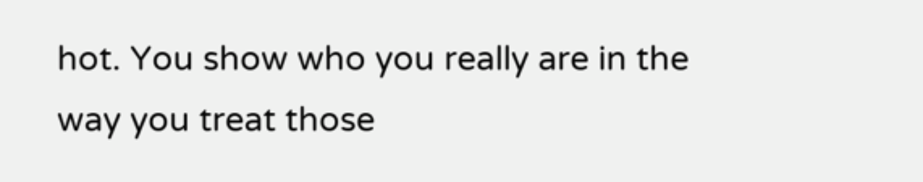hot. You show who you really are in the way you treat those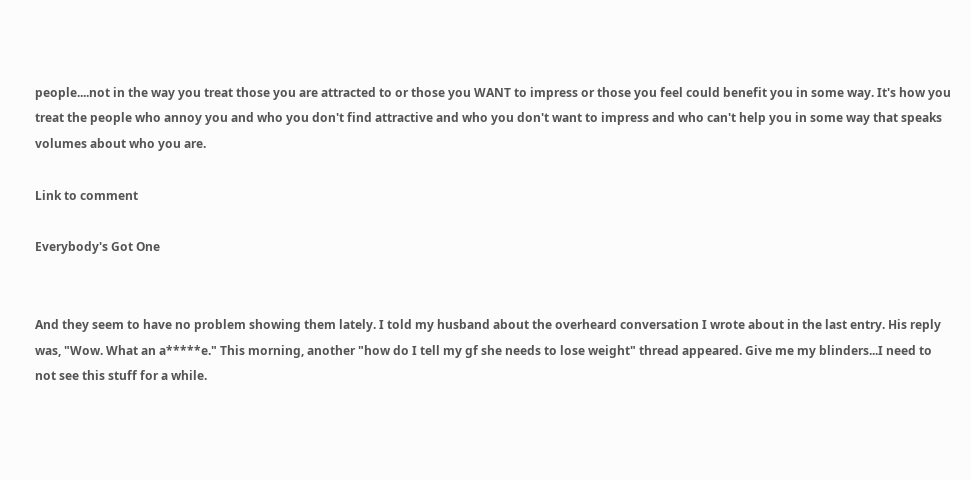people....not in the way you treat those you are attracted to or those you WANT to impress or those you feel could benefit you in some way. It's how you treat the people who annoy you and who you don't find attractive and who you don't want to impress and who can't help you in some way that speaks volumes about who you are.

Link to comment

Everybody's Got One


And they seem to have no problem showing them lately. I told my husband about the overheard conversation I wrote about in the last entry. His reply was, "Wow. What an a*****e." This morning, another "how do I tell my gf she needs to lose weight" thread appeared. Give me my blinders...I need to not see this stuff for a while.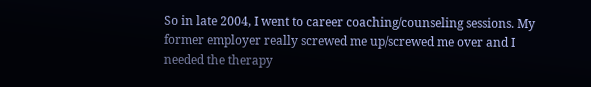So in late 2004, I went to career coaching/counseling sessions. My former employer really screwed me up/screwed me over and I needed the therapy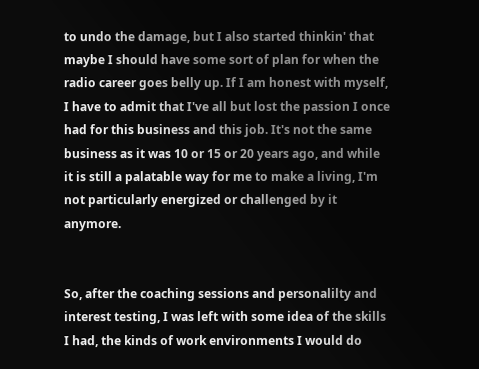to undo the damage, but I also started thinkin' that maybe I should have some sort of plan for when the radio career goes belly up. If I am honest with myself, I have to admit that I've all but lost the passion I once had for this business and this job. It's not the same business as it was 10 or 15 or 20 years ago, and while it is still a palatable way for me to make a living, I'm not particularly energized or challenged by it anymore.


So, after the coaching sessions and personalilty and interest testing, I was left with some idea of the skills I had, the kinds of work environments I would do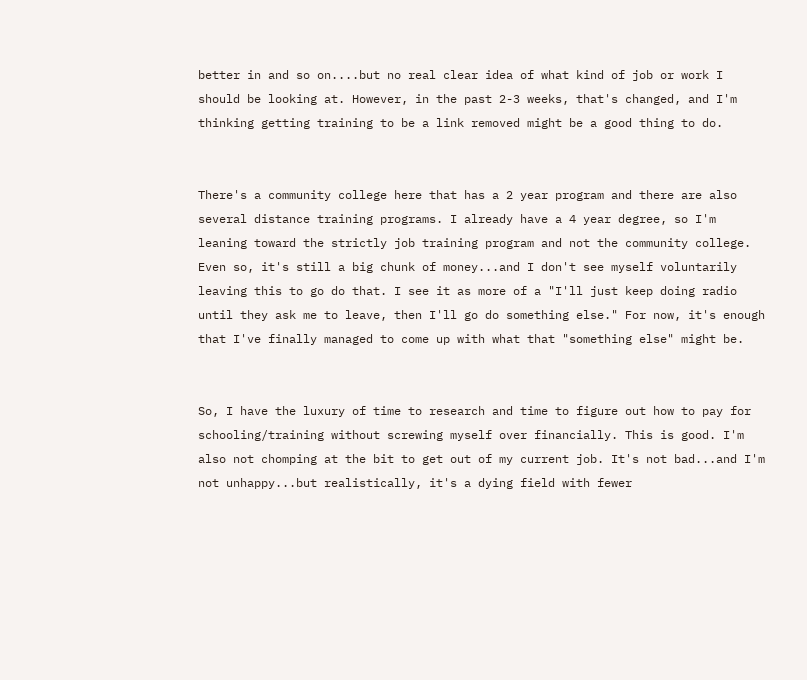better in and so on....but no real clear idea of what kind of job or work I should be looking at. However, in the past 2-3 weeks, that's changed, and I'm thinking getting training to be a link removed might be a good thing to do.


There's a community college here that has a 2 year program and there are also several distance training programs. I already have a 4 year degree, so I'm leaning toward the strictly job training program and not the community college. Even so, it's still a big chunk of money...and I don't see myself voluntarily leaving this to go do that. I see it as more of a "I'll just keep doing radio until they ask me to leave, then I'll go do something else." For now, it's enough that I've finally managed to come up with what that "something else" might be.


So, I have the luxury of time to research and time to figure out how to pay for schooling/training without screwing myself over financially. This is good. I'm also not chomping at the bit to get out of my current job. It's not bad...and I'm not unhappy...but realistically, it's a dying field with fewer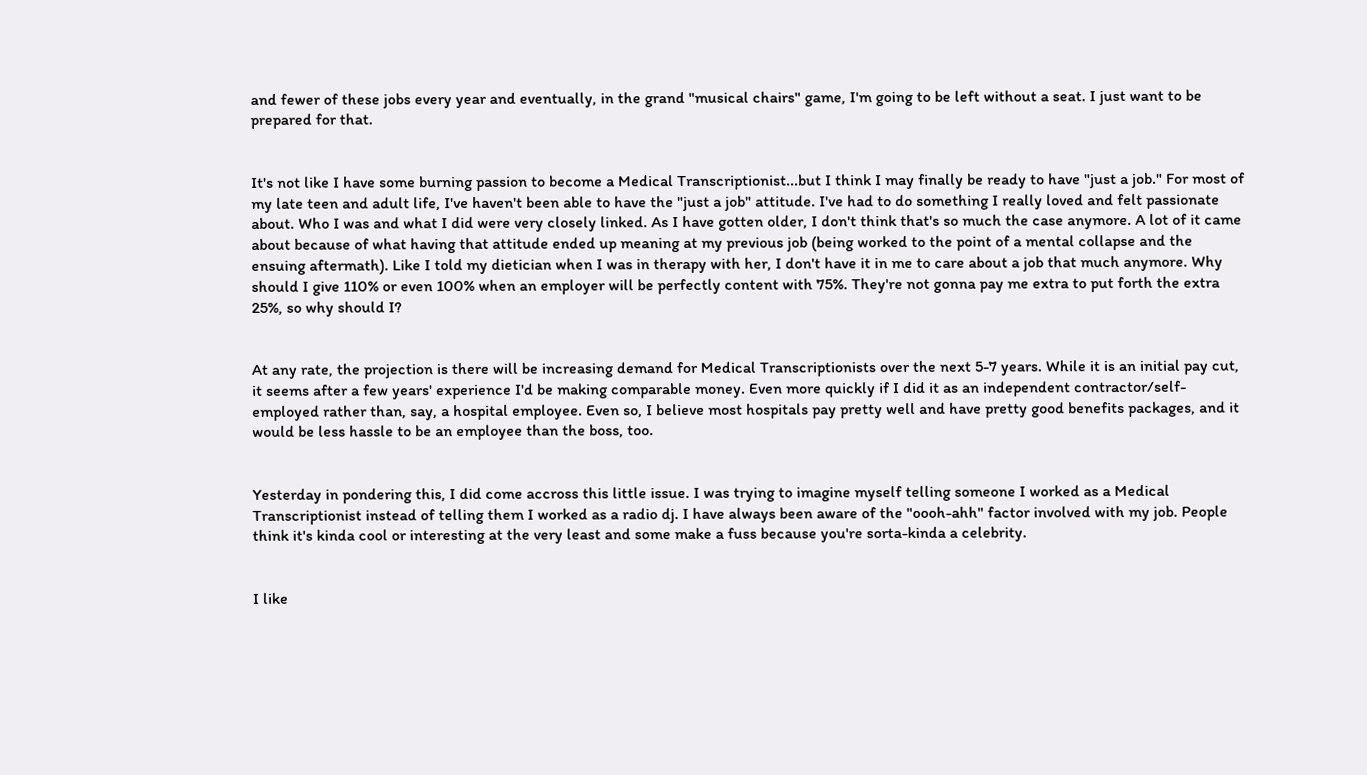and fewer of these jobs every year and eventually, in the grand "musical chairs" game, I'm going to be left without a seat. I just want to be prepared for that.


It's not like I have some burning passion to become a Medical Transcriptionist...but I think I may finally be ready to have "just a job." For most of my late teen and adult life, I've haven't been able to have the "just a job" attitude. I've had to do something I really loved and felt passionate about. Who I was and what I did were very closely linked. As I have gotten older, I don't think that's so much the case anymore. A lot of it came about because of what having that attitude ended up meaning at my previous job (being worked to the point of a mental collapse and the ensuing aftermath). Like I told my dietician when I was in therapy with her, I don't have it in me to care about a job that much anymore. Why should I give 110% or even 100% when an employer will be perfectly content with 75%. They're not gonna pay me extra to put forth the extra 25%, so why should I?


At any rate, the projection is there will be increasing demand for Medical Transcriptionists over the next 5-7 years. While it is an initial pay cut, it seems after a few years' experience I'd be making comparable money. Even more quickly if I did it as an independent contractor/self-employed rather than, say, a hospital employee. Even so, I believe most hospitals pay pretty well and have pretty good benefits packages, and it would be less hassle to be an employee than the boss, too.


Yesterday in pondering this, I did come accross this little issue. I was trying to imagine myself telling someone I worked as a Medical Transcriptionist instead of telling them I worked as a radio dj. I have always been aware of the "oooh-ahh" factor involved with my job. People think it's kinda cool or interesting at the very least and some make a fuss because you're sorta-kinda a celebrity.


I like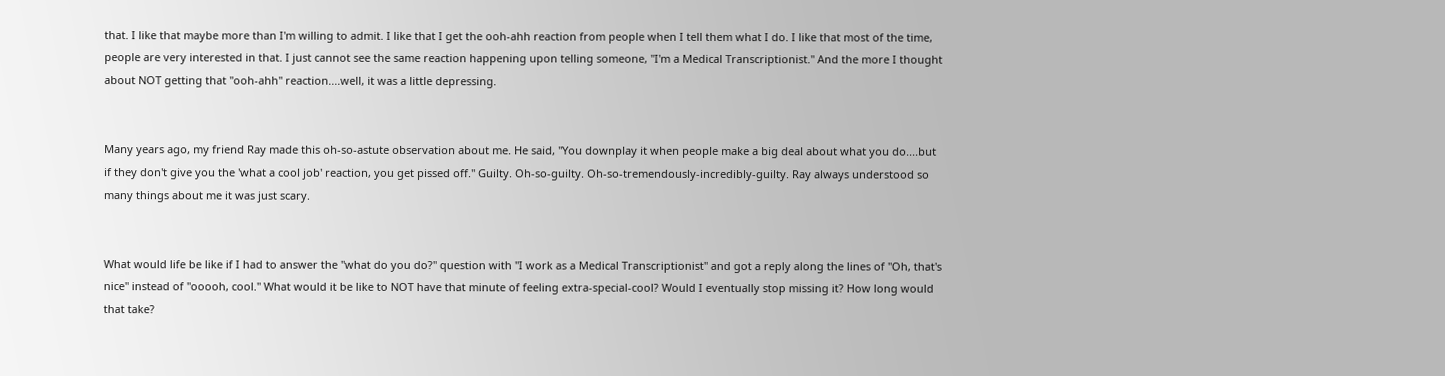that. I like that maybe more than I'm willing to admit. I like that I get the ooh-ahh reaction from people when I tell them what I do. I like that most of the time, people are very interested in that. I just cannot see the same reaction happening upon telling someone, "I'm a Medical Transcriptionist." And the more I thought about NOT getting that "ooh-ahh" reaction....well, it was a little depressing.


Many years ago, my friend Ray made this oh-so-astute observation about me. He said, "You downplay it when people make a big deal about what you do....but if they don't give you the 'what a cool job' reaction, you get pissed off." Guilty. Oh-so-guilty. Oh-so-tremendously-incredibly-guilty. Ray always understood so many things about me it was just scary.


What would life be like if I had to answer the "what do you do?" question with "I work as a Medical Transcriptionist" and got a reply along the lines of "Oh, that's nice" instead of "ooooh, cool." What would it be like to NOT have that minute of feeling extra-special-cool? Would I eventually stop missing it? How long would that take?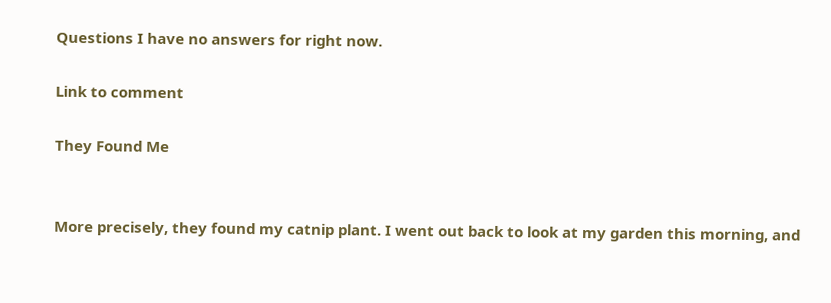Questions I have no answers for right now.

Link to comment

They Found Me


More precisely, they found my catnip plant. I went out back to look at my garden this morning, and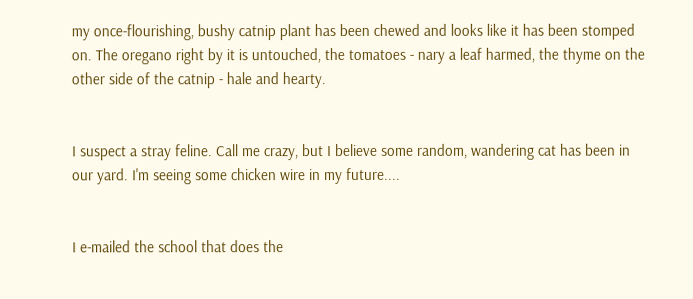my once-flourishing, bushy catnip plant has been chewed and looks like it has been stomped on. The oregano right by it is untouched, the tomatoes - nary a leaf harmed, the thyme on the other side of the catnip - hale and hearty.


I suspect a stray feline. Call me crazy, but I believe some random, wandering cat has been in our yard. I'm seeing some chicken wire in my future....


I e-mailed the school that does the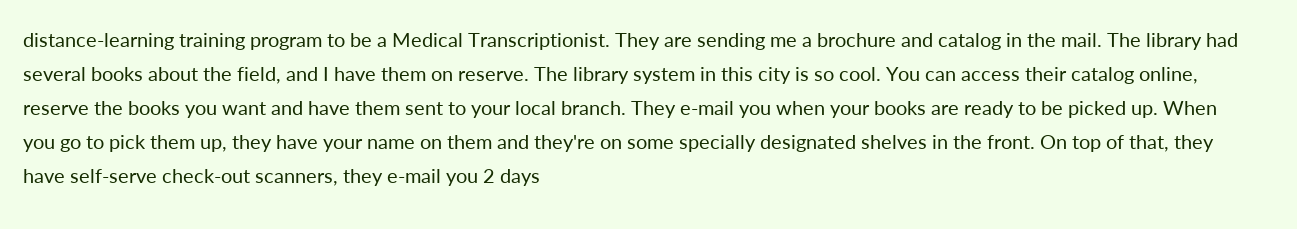distance-learning training program to be a Medical Transcriptionist. They are sending me a brochure and catalog in the mail. The library had several books about the field, and I have them on reserve. The library system in this city is so cool. You can access their catalog online, reserve the books you want and have them sent to your local branch. They e-mail you when your books are ready to be picked up. When you go to pick them up, they have your name on them and they're on some specially designated shelves in the front. On top of that, they have self-serve check-out scanners, they e-mail you 2 days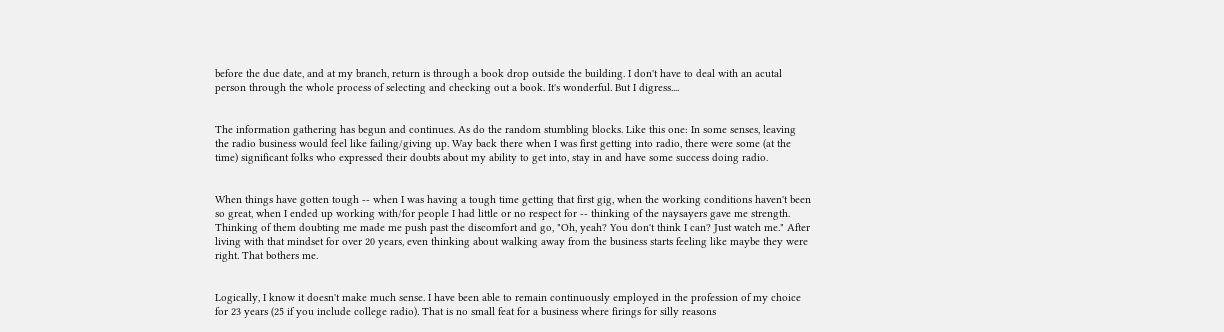before the due date, and at my branch, return is through a book drop outside the building. I don't have to deal with an acutal person through the whole process of selecting and checking out a book. It's wonderful. But I digress....


The information gathering has begun and continues. As do the random stumbling blocks. Like this one: In some senses, leaving the radio business would feel like failing/giving up. Way back there when I was first getting into radio, there were some (at the time) significant folks who expressed their doubts about my ability to get into, stay in and have some success doing radio.


When things have gotten tough -- when I was having a tough time getting that first gig, when the working conditions haven't been so great, when I ended up working with/for people I had little or no respect for -- thinking of the naysayers gave me strength. Thinking of them doubting me made me push past the discomfort and go, "Oh, yeah? You don't think I can? Just watch me." After living with that mindset for over 20 years, even thinking about walking away from the business starts feeling like maybe they were right. That bothers me.


Logically, I know it doesn't make much sense. I have been able to remain continuously employed in the profession of my choice for 23 years (25 if you include college radio). That is no small feat for a business where firings for silly reasons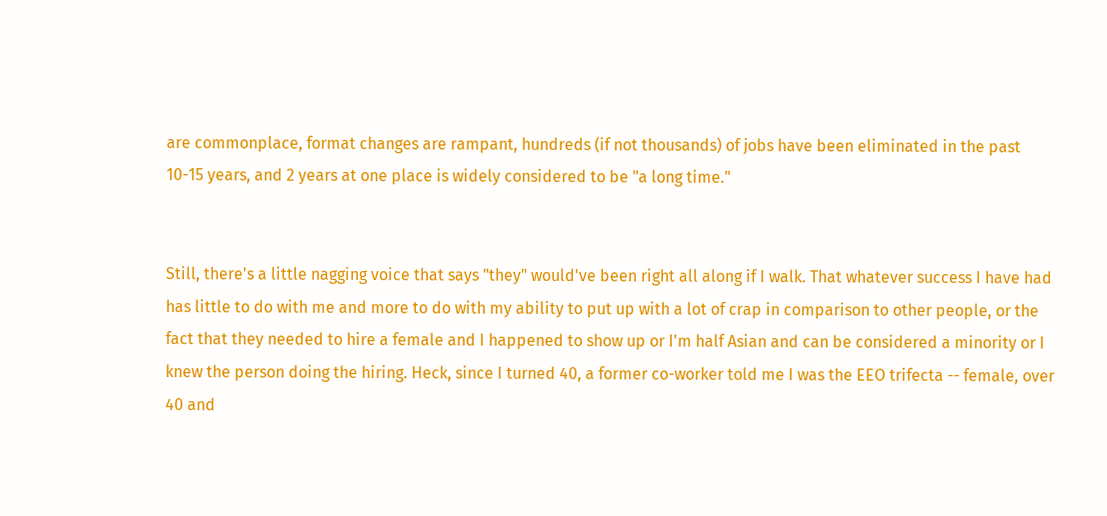are commonplace, format changes are rampant, hundreds (if not thousands) of jobs have been eliminated in the past 10-15 years, and 2 years at one place is widely considered to be "a long time."


Still, there's a little nagging voice that says "they" would've been right all along if I walk. That whatever success I have had has little to do with me and more to do with my ability to put up with a lot of crap in comparison to other people, or the fact that they needed to hire a female and I happened to show up or I'm half Asian and can be considered a minority or I knew the person doing the hiring. Heck, since I turned 40, a former co-worker told me I was the EEO trifecta -- female, over 40 and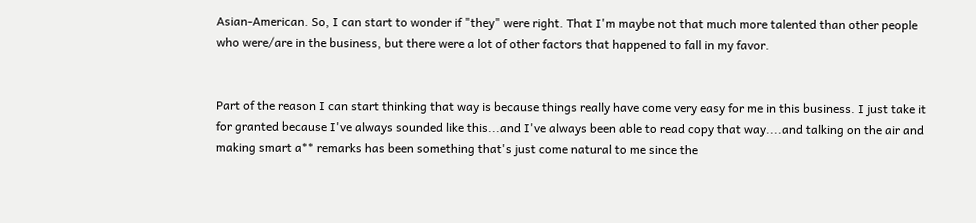Asian-American. So, I can start to wonder if "they" were right. That I'm maybe not that much more talented than other people who were/are in the business, but there were a lot of other factors that happened to fall in my favor.


Part of the reason I can start thinking that way is because things really have come very easy for me in this business. I just take it for granted because I've always sounded like this...and I've always been able to read copy that way....and talking on the air and making smart a** remarks has been something that's just come natural to me since the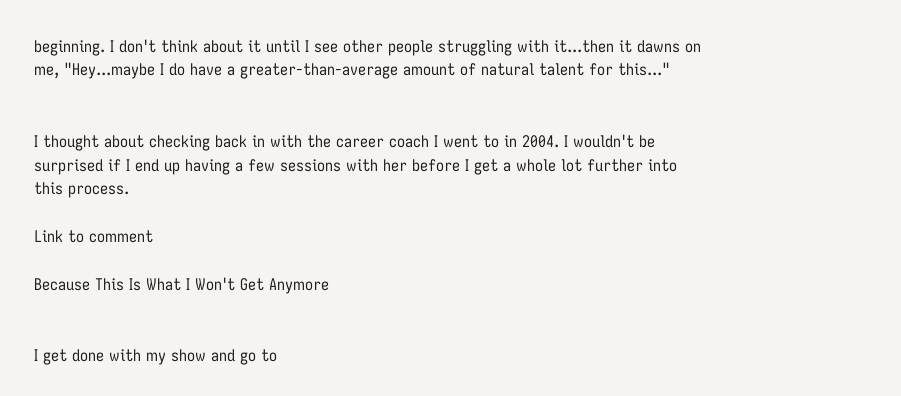beginning. I don't think about it until I see other people struggling with it...then it dawns on me, "Hey...maybe I do have a greater-than-average amount of natural talent for this..."


I thought about checking back in with the career coach I went to in 2004. I wouldn't be surprised if I end up having a few sessions with her before I get a whole lot further into this process.

Link to comment

Because This Is What I Won't Get Anymore


I get done with my show and go to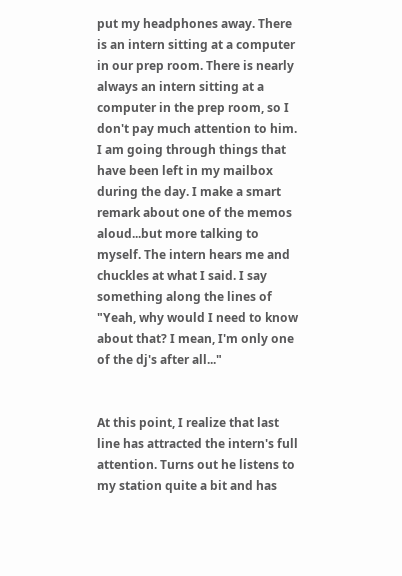put my headphones away. There is an intern sitting at a computer in our prep room. There is nearly always an intern sitting at a computer in the prep room, so I don't pay much attention to him. I am going through things that have been left in my mailbox during the day. I make a smart remark about one of the memos aloud...but more talking to myself. The intern hears me and chuckles at what I said. I say something along the lines of "Yeah, why would I need to know about that? I mean, I'm only one of the dj's after all..."


At this point, I realize that last line has attracted the intern's full attention. Turns out he listens to my station quite a bit and has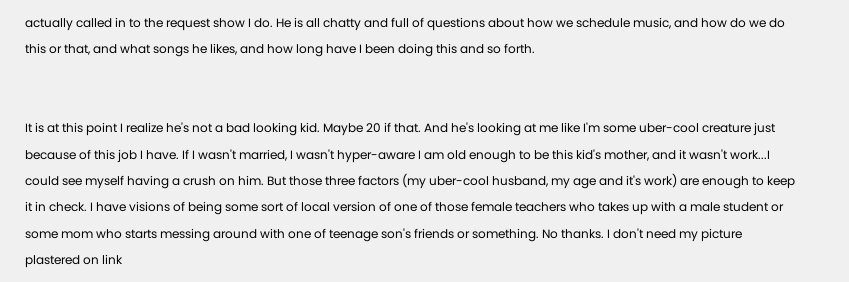actually called in to the request show I do. He is all chatty and full of questions about how we schedule music, and how do we do this or that, and what songs he likes, and how long have I been doing this and so forth.


It is at this point I realize he's not a bad looking kid. Maybe 20 if that. And he's looking at me like I'm some uber-cool creature just because of this job I have. If I wasn't married, I wasn't hyper-aware I am old enough to be this kid's mother, and it wasn't work...I could see myself having a crush on him. But those three factors (my uber-cool husband, my age and it's work) are enough to keep it in check. I have visions of being some sort of local version of one of those female teachers who takes up with a male student or some mom who starts messing around with one of teenage son's friends or something. No thanks. I don't need my picture plastered on link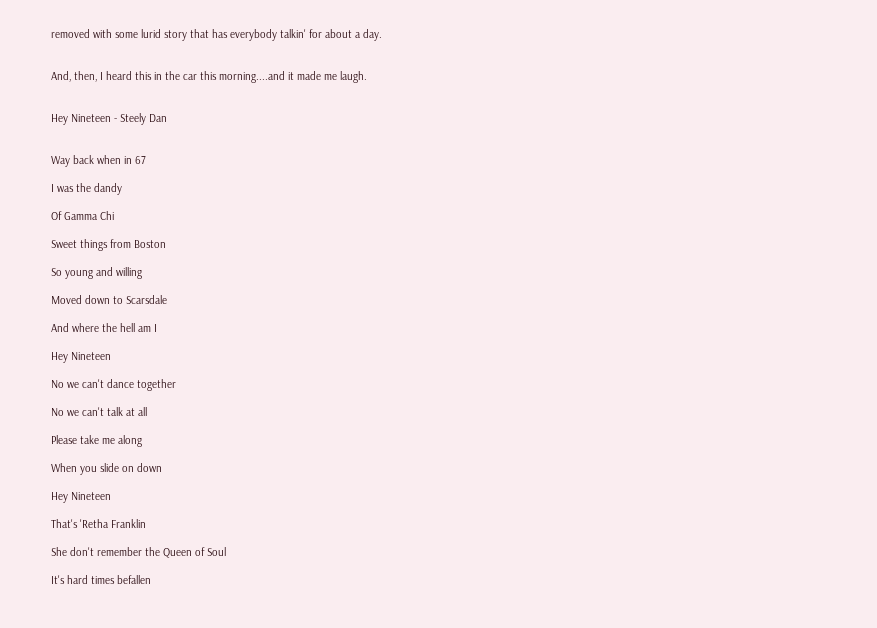removed with some lurid story that has everybody talkin' for about a day.


And, then, I heard this in the car this morning....and it made me laugh.


Hey Nineteen - Steely Dan


Way back when in 67

I was the dandy

Of Gamma Chi

Sweet things from Boston

So young and willing

Moved down to Scarsdale

And where the hell am I

Hey Nineteen

No we can't dance together

No we can't talk at all

Please take me along

When you slide on down

Hey Nineteen

That's 'Retha Franklin

She don't remember the Queen of Soul

It's hard times befallen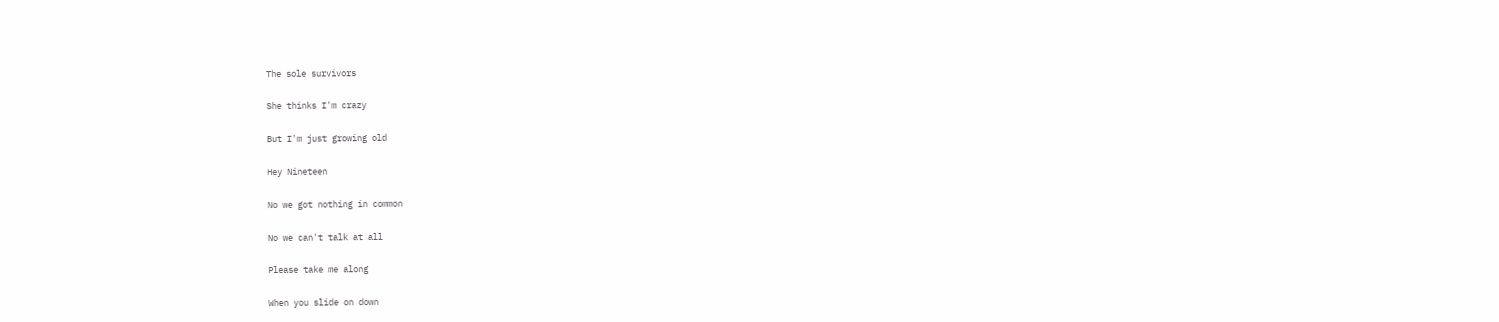The sole survivors

She thinks I'm crazy

But I'm just growing old

Hey Nineteen

No we got nothing in common

No we can't talk at all

Please take me along

When you slide on down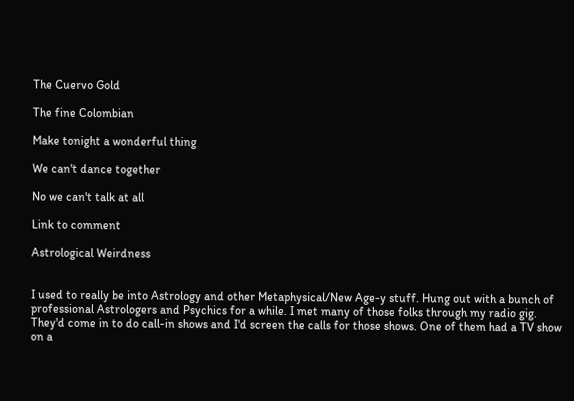The Cuervo Gold

The fine Colombian

Make tonight a wonderful thing

We can't dance together

No we can't talk at all

Link to comment

Astrological Weirdness


I used to really be into Astrology and other Metaphysical/New Age-y stuff. Hung out with a bunch of professional Astrologers and Psychics for a while. I met many of those folks through my radio gig. They'd come in to do call-in shows and I'd screen the calls for those shows. One of them had a TV show on a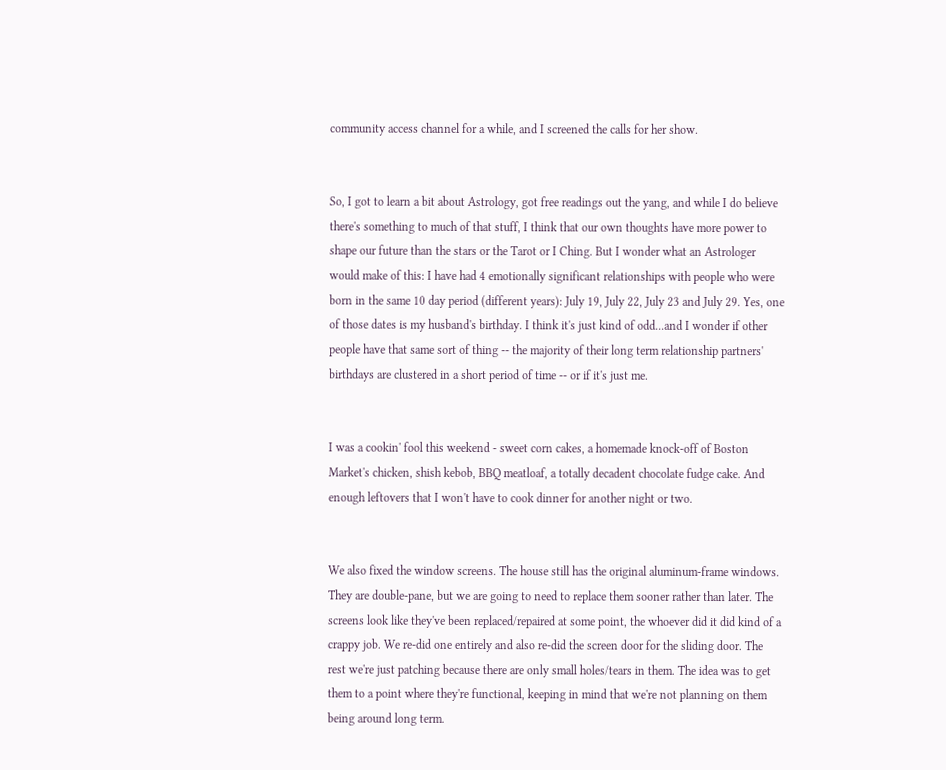community access channel for a while, and I screened the calls for her show.


So, I got to learn a bit about Astrology, got free readings out the yang, and while I do believe there's something to much of that stuff, I think that our own thoughts have more power to shape our future than the stars or the Tarot or I Ching. But I wonder what an Astrologer would make of this: I have had 4 emotionally significant relationships with people who were born in the same 10 day period (different years): July 19, July 22, July 23 and July 29. Yes, one of those dates is my husband's birthday. I think it's just kind of odd...and I wonder if other people have that same sort of thing -- the majority of their long term relationship partners' birthdays are clustered in a short period of time -- or if it's just me.


I was a cookin' fool this weekend - sweet corn cakes, a homemade knock-off of Boston Market's chicken, shish kebob, BBQ meatloaf, a totally decadent chocolate fudge cake. And enough leftovers that I won't have to cook dinner for another night or two.


We also fixed the window screens. The house still has the original aluminum-frame windows. They are double-pane, but we are going to need to replace them sooner rather than later. The screens look like they've been replaced/repaired at some point, the whoever did it did kind of a crappy job. We re-did one entirely and also re-did the screen door for the sliding door. The rest we're just patching because there are only small holes/tears in them. The idea was to get them to a point where they're functional, keeping in mind that we're not planning on them being around long term.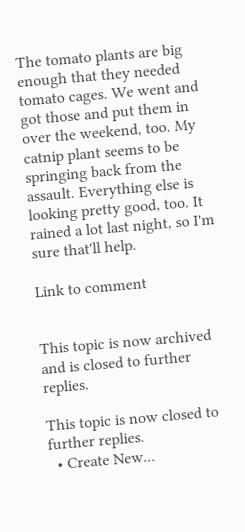The tomato plants are big enough that they needed tomato cages. We went and got those and put them in over the weekend, too. My catnip plant seems to be springing back from the assault. Everything else is looking pretty good, too. It rained a lot last night, so I'm sure that'll help.

Link to comment


This topic is now archived and is closed to further replies.

This topic is now closed to further replies.
  • Create New...